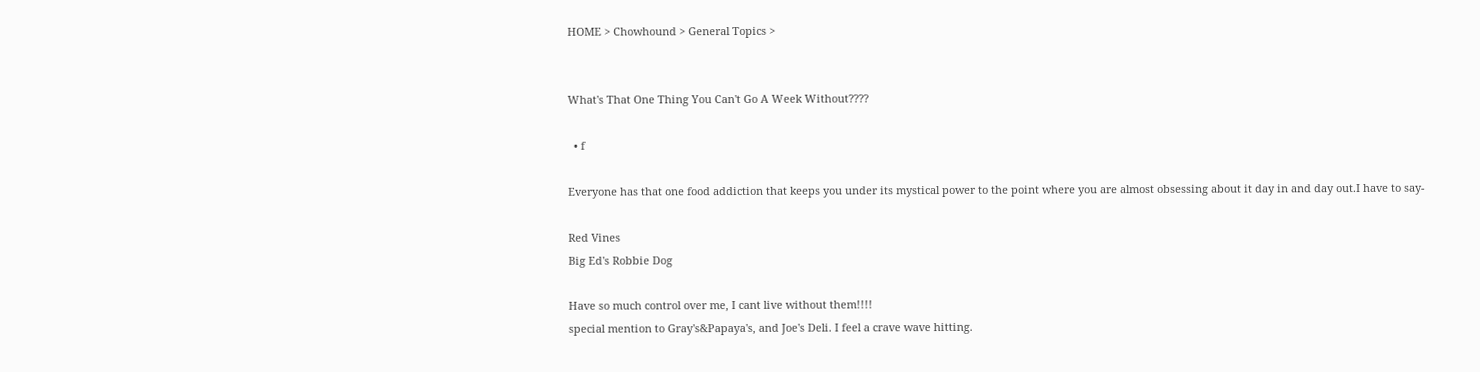HOME > Chowhound > General Topics >


What's That One Thing You Can't Go A Week Without????

  • f

Everyone has that one food addiction that keeps you under its mystical power to the point where you are almost obsessing about it day in and day out.I have to say-

Red Vines
Big Ed's Robbie Dog

Have so much control over me, I cant live without them!!!!
special mention to Gray's&Papaya's, and Joe's Deli. I feel a crave wave hitting.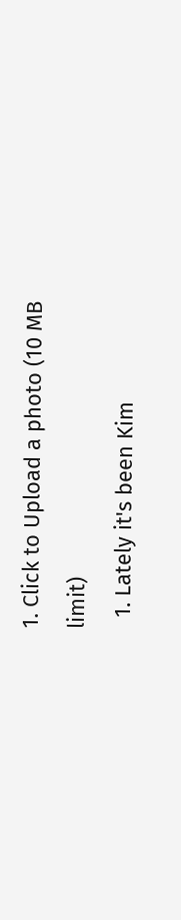1. Click to Upload a photo (10 MB limit)
  1. Lately it's been Kim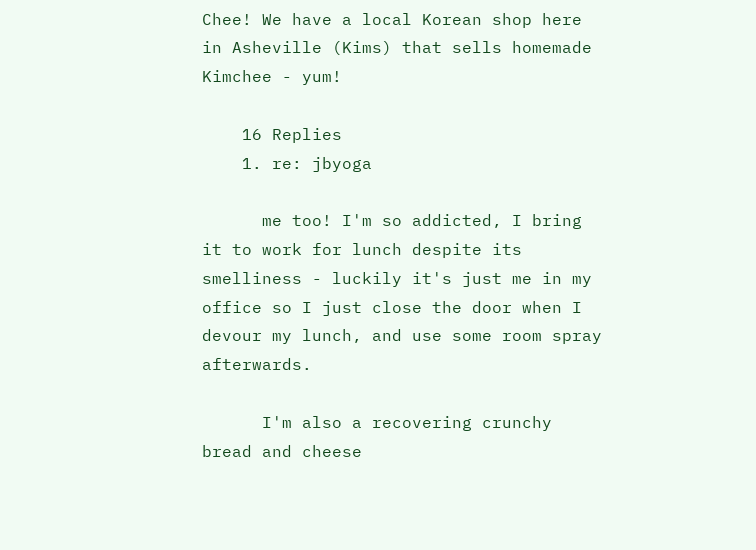Chee! We have a local Korean shop here in Asheville (Kims) that sells homemade Kimchee - yum!

    16 Replies
    1. re: jbyoga

      me too! I'm so addicted, I bring it to work for lunch despite its smelliness - luckily it's just me in my office so I just close the door when I devour my lunch, and use some room spray afterwards.

      I'm also a recovering crunchy bread and cheese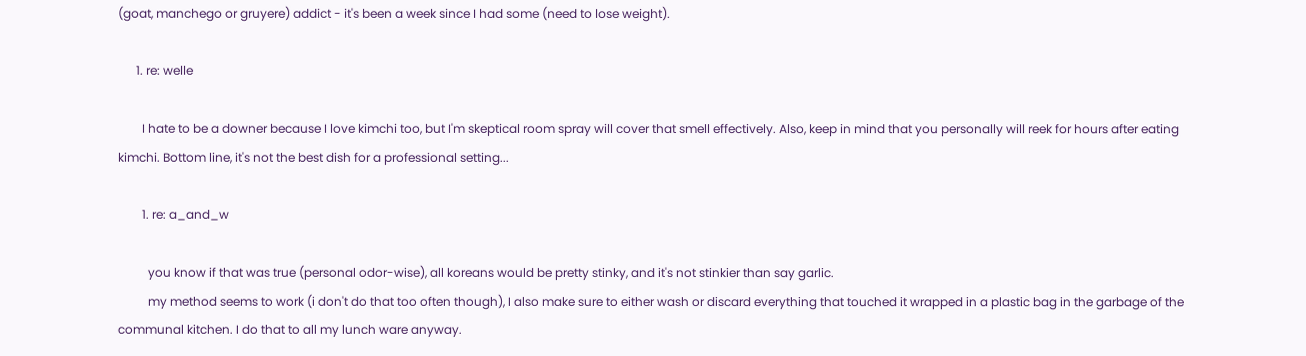(goat, manchego or gruyere) addict - it's been a week since I had some (need to lose weight).

      1. re: welle

        I hate to be a downer because I love kimchi too, but I'm skeptical room spray will cover that smell effectively. Also, keep in mind that you personally will reek for hours after eating kimchi. Bottom line, it's not the best dish for a professional setting...

        1. re: a_and_w

          you know if that was true (personal odor-wise), all koreans would be pretty stinky, and it's not stinkier than say garlic.
          my method seems to work (i don't do that too often though), I also make sure to either wash or discard everything that touched it wrapped in a plastic bag in the garbage of the communal kitchen. I do that to all my lunch ware anyway.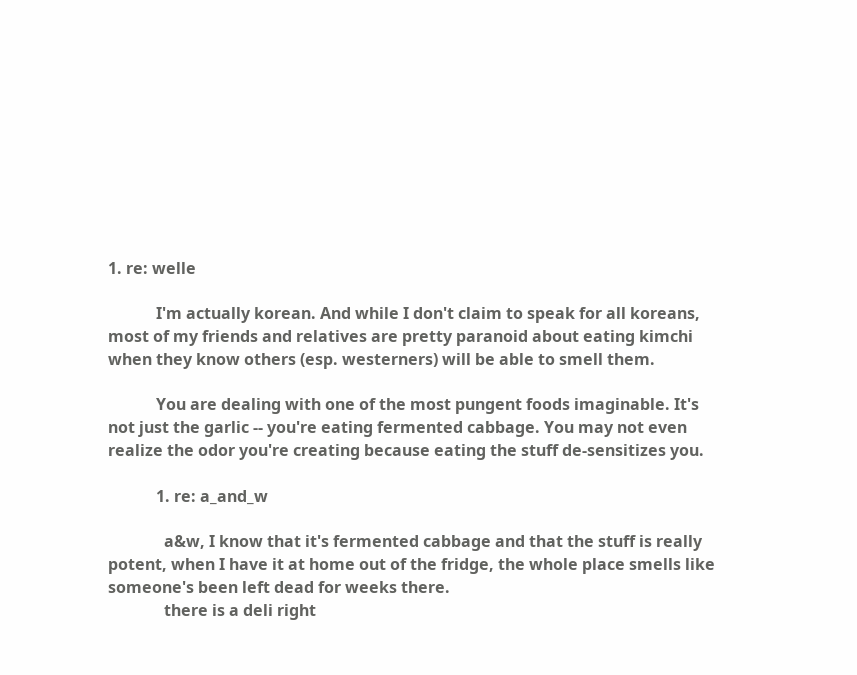1. re: welle

            I'm actually korean. And while I don't claim to speak for all koreans, most of my friends and relatives are pretty paranoid about eating kimchi when they know others (esp. westerners) will be able to smell them.

            You are dealing with one of the most pungent foods imaginable. It's not just the garlic -- you're eating fermented cabbage. You may not even realize the odor you're creating because eating the stuff de-sensitizes you.

            1. re: a_and_w

              a&w, I know that it's fermented cabbage and that the stuff is really potent, when I have it at home out of the fridge, the whole place smells like someone's been left dead for weeks there.
              there is a deli right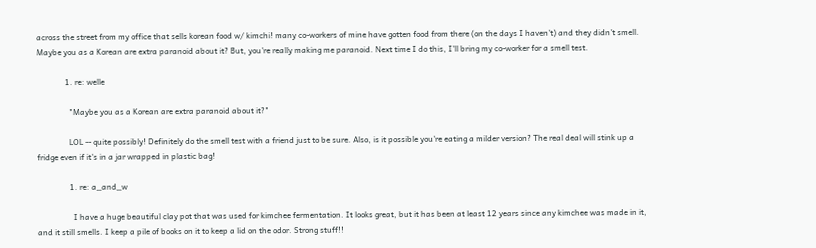across the street from my office that sells korean food w/ kimchi! many co-workers of mine have gotten food from there (on the days I haven't) and they didn't smell. Maybe you as a Korean are extra paranoid about it? But, you're really making me paranoid. Next time I do this, I'll bring my co-worker for a smell test.

              1. re: welle

                "Maybe you as a Korean are extra paranoid about it?"

                LOL -- quite possibly! Definitely do the smell test with a friend just to be sure. Also, is it possible you're eating a milder version? The real deal will stink up a fridge even if it's in a jar wrapped in plastic bag!

                1. re: a_and_w

                  I have a huge beautiful clay pot that was used for kimchee fermentation. It looks great, but it has been at least 12 years since any kimchee was made in it, and it still smells. I keep a pile of books on it to keep a lid on the odor. Strong stuff!!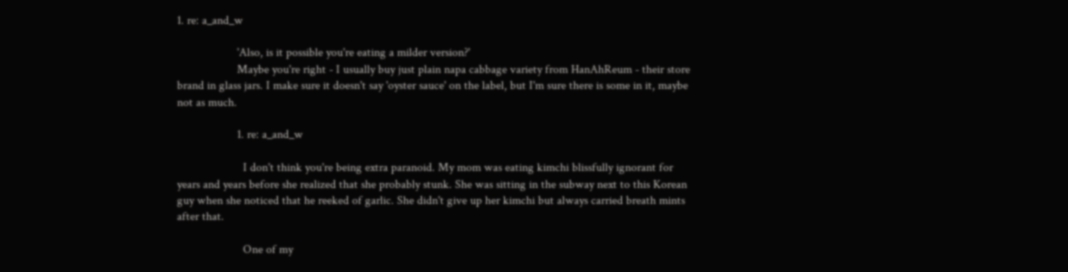1. re: a_and_w

                    'Also, is it possible you're eating a milder version?'
                    Maybe you're right - I usually buy just plain napa cabbage variety from HanAhReum - their store brand in glass jars. I make sure it doesn't say 'oyster sauce' on the label, but I'm sure there is some in it, maybe not as much.

                    1. re: a_and_w

                      I don't think you're being extra paranoid. My mom was eating kimchi blissfully ignorant for years and years before she realized that she probably stunk. She was sitting in the subway next to this Korean guy when she noticed that he reeked of garlic. She didn't give up her kimchi but always carried breath mints after that.

                      One of my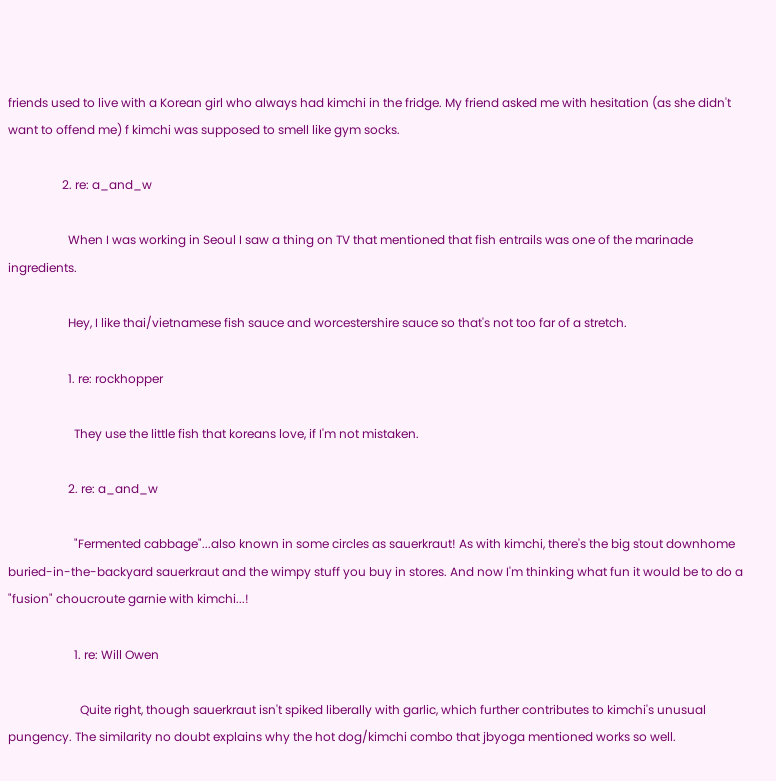friends used to live with a Korean girl who always had kimchi in the fridge. My friend asked me with hesitation (as she didn't want to offend me) f kimchi was supposed to smell like gym socks.

                  2. re: a_and_w

                    When I was working in Seoul I saw a thing on TV that mentioned that fish entrails was one of the marinade ingredients.

                    Hey, I like thai/vietnamese fish sauce and worcestershire sauce so that's not too far of a stretch.

                    1. re: rockhopper

                      They use the little fish that koreans love, if I'm not mistaken.

                    2. re: a_and_w

                      "Fermented cabbage"...also known in some circles as sauerkraut! As with kimchi, there's the big stout downhome buried-in-the-backyard sauerkraut and the wimpy stuff you buy in stores. And now I'm thinking what fun it would be to do a "fusion" choucroute garnie with kimchi...!

                      1. re: Will Owen

                        Quite right, though sauerkraut isn't spiked liberally with garlic, which further contributes to kimchi's unusual pungency. The similarity no doubt explains why the hot dog/kimchi combo that jbyoga mentioned works so well.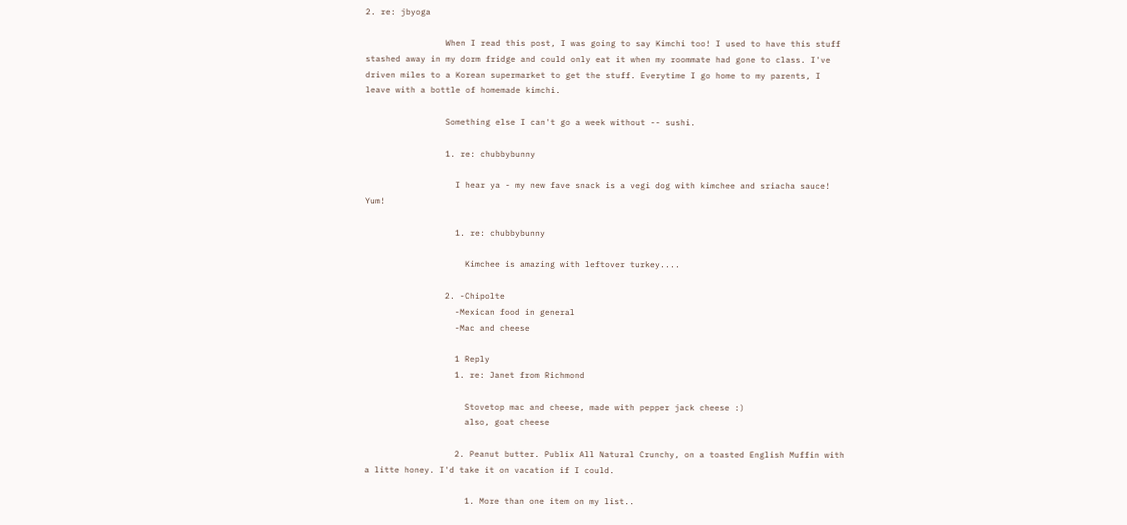2. re: jbyoga

                When I read this post, I was going to say Kimchi too! I used to have this stuff stashed away in my dorm fridge and could only eat it when my roommate had gone to class. I've driven miles to a Korean supermarket to get the stuff. Everytime I go home to my parents, I leave with a bottle of homemade kimchi.

                Something else I can't go a week without -- sushi.

                1. re: chubbybunny

                  I hear ya - my new fave snack is a vegi dog with kimchee and sriacha sauce! Yum!

                  1. re: chubbybunny

                    Kimchee is amazing with leftover turkey....

                2. -Chipolte
                  -Mexican food in general
                  -Mac and cheese

                  1 Reply
                  1. re: Janet from Richmond

                    Stovetop mac and cheese, made with pepper jack cheese :)
                    also, goat cheese

                  2. Peanut butter. Publix All Natural Crunchy, on a toasted English Muffin with a litte honey. I'd take it on vacation if I could.

                    1. More than one item on my list..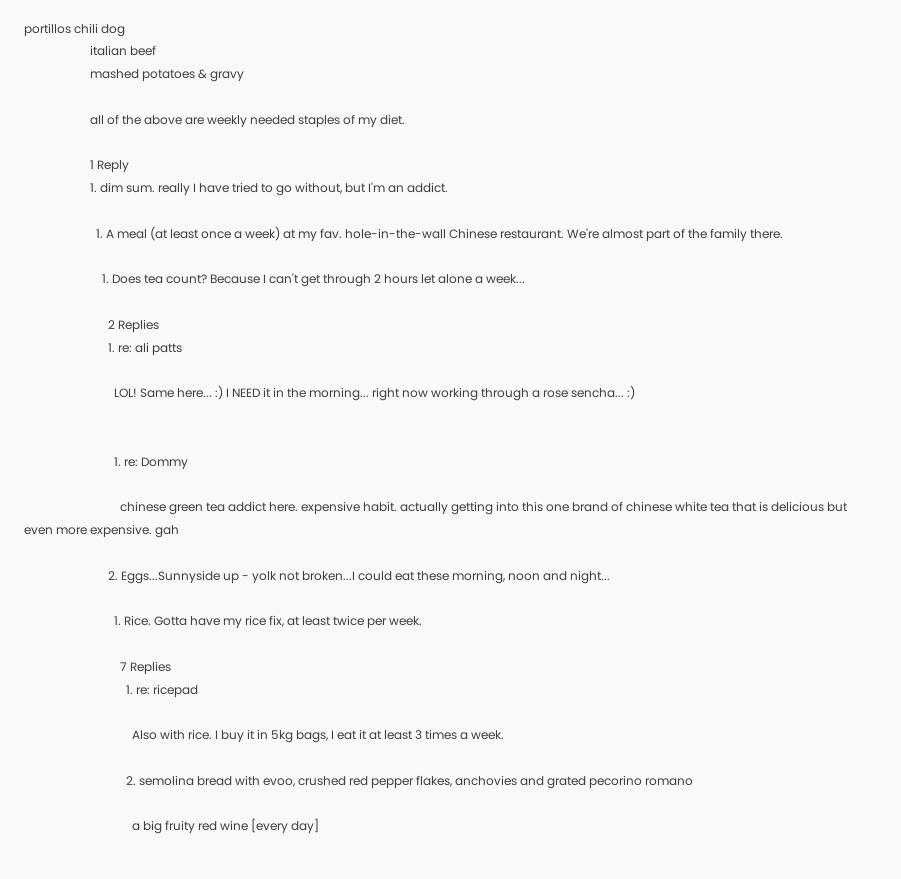portillos chili dog
                      italian beef
                      mashed potatoes & gravy

                      all of the above are weekly needed staples of my diet.

                      1 Reply
                      1. dim sum. really I have tried to go without, but I'm an addict.

                        1. A meal (at least once a week) at my fav. hole-in-the-wall Chinese restaurant. We're almost part of the family there.

                          1. Does tea count? Because I can't get through 2 hours let alone a week...

                            2 Replies
                            1. re: ali patts

                              LOL! Same here... :) I NEED it in the morning... right now working through a rose sencha... :)


                              1. re: Dommy

                                chinese green tea addict here. expensive habit. actually getting into this one brand of chinese white tea that is delicious but even more expensive. gah

                            2. Eggs...Sunnyside up - yolk not broken...I could eat these morning, noon and night...

                              1. Rice. Gotta have my rice fix, at least twice per week.

                                7 Replies
                                  1. re: ricepad

                                    Also with rice. I buy it in 5kg bags, I eat it at least 3 times a week.

                                  2. semolina bread with evoo, crushed red pepper flakes, anchovies and grated pecorino romano

                                    a big fruity red wine [every day]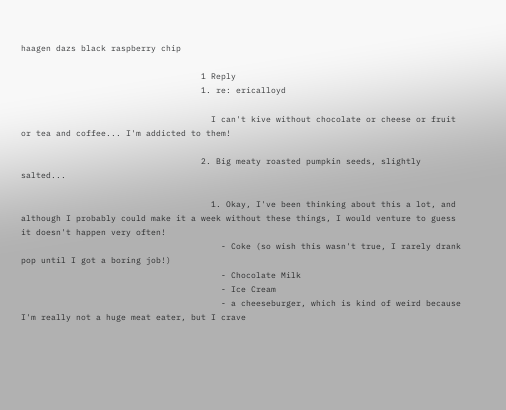haagen dazs black raspberry chip

                                    1 Reply
                                    1. re: ericalloyd

                                      I can't kive without chocolate or cheese or fruit or tea and coffee... I'm addicted to them!

                                    2. Big meaty roasted pumpkin seeds, slightly salted...

                                      1. Okay, I've been thinking about this a lot, and although I probably could make it a week without these things, I would venture to guess it doesn't happen very often!
                                        - Coke (so wish this wasn't true, I rarely drank pop until I got a boring job!)
                                        - Chocolate Milk
                                        - Ice Cream
                                        - a cheeseburger, which is kind of weird because I'm really not a huge meat eater, but I crave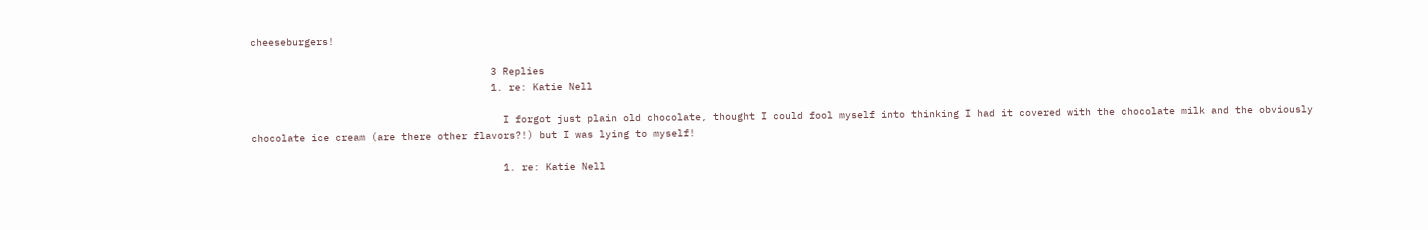cheeseburgers!

                                        3 Replies
                                        1. re: Katie Nell

                                          I forgot just plain old chocolate, thought I could fool myself into thinking I had it covered with the chocolate milk and the obviously chocolate ice cream (are there other flavors?!) but I was lying to myself!

                                          1. re: Katie Nell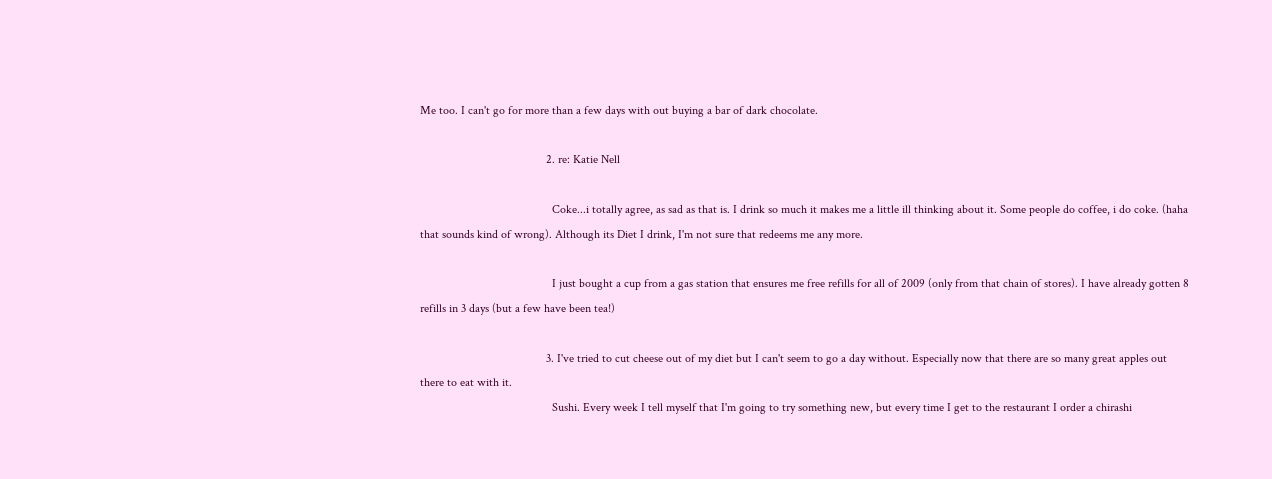Me too. I can't go for more than a few days with out buying a bar of dark chocolate.

                                          2. re: Katie Nell

                                            Coke...i totally agree, as sad as that is. I drink so much it makes me a little ill thinking about it. Some people do coffee, i do coke. (haha that sounds kind of wrong). Although its Diet I drink, I'm not sure that redeems me any more.

                                            I just bought a cup from a gas station that ensures me free refills for all of 2009 (only from that chain of stores). I have already gotten 8 refills in 3 days (but a few have been tea!)

                                          3. I've tried to cut cheese out of my diet but I can't seem to go a day without. Especially now that there are so many great apples out there to eat with it.
                                            Sushi. Every week I tell myself that I'm going to try something new, but every time I get to the restaurant I order a chirashi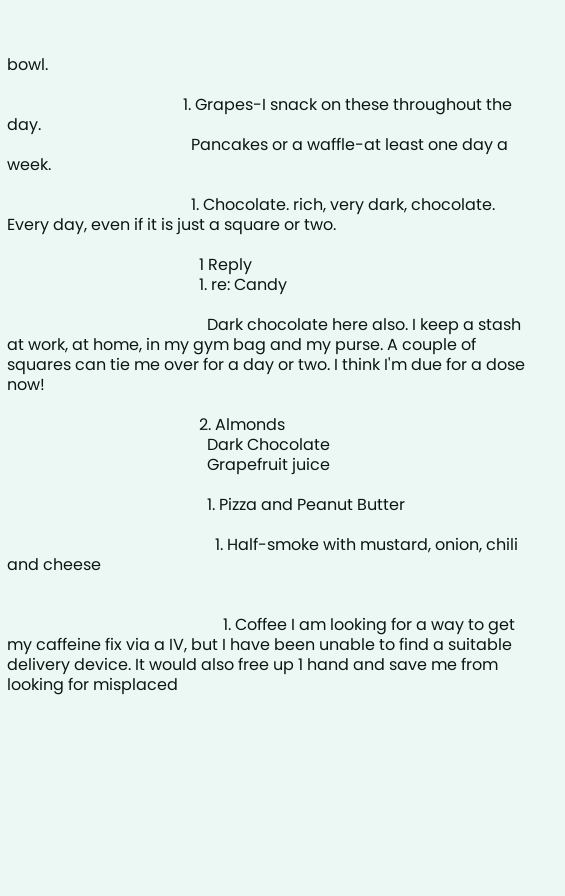bowl.

                                            1. Grapes-I snack on these throughout the day.
                                              Pancakes or a waffle-at least one day a week.

                                              1. Chocolate. rich, very dark, chocolate. Every day, even if it is just a square or two.

                                                1 Reply
                                                1. re: Candy

                                                  Dark chocolate here also. I keep a stash at work, at home, in my gym bag and my purse. A couple of squares can tie me over for a day or two. I think I'm due for a dose now!

                                                2. Almonds
                                                  Dark Chocolate
                                                  Grapefruit juice

                                                  1. Pizza and Peanut Butter

                                                    1. Half-smoke with mustard, onion, chili and cheese


                                                      1. Coffee I am looking for a way to get my caffeine fix via a IV, but I have been unable to find a suitable delivery device. It would also free up 1 hand and save me from looking for misplaced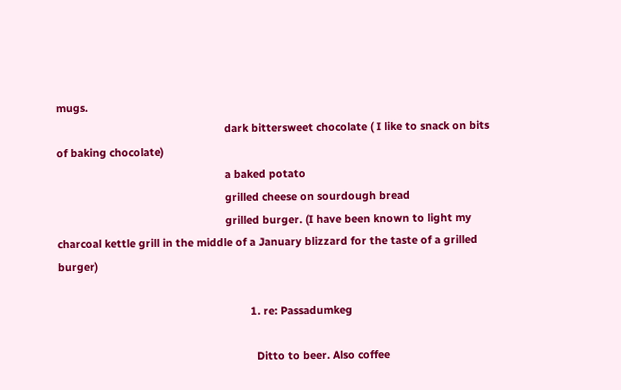mugs.
                                                        dark bittersweet chocolate ( I like to snack on bits of baking chocolate)
                                                        a baked potato
                                                        grilled cheese on sourdough bread
                                                        grilled burger. (I have been known to light my charcoal kettle grill in the middle of a January blizzard for the taste of a grilled burger)

                                                                1. re: Passadumkeg

                                                                  Ditto to beer. Also coffee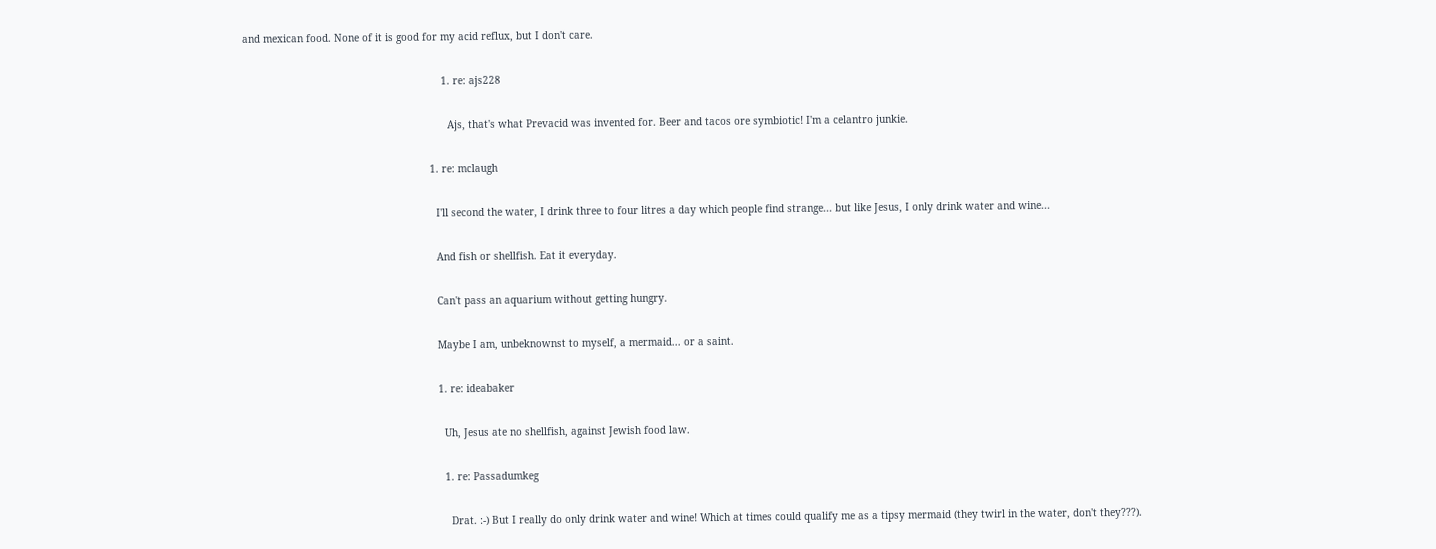and mexican food. None of it is good for my acid reflux, but I don't care.

                                                                  1. re: ajs228

                                                                    Ajs, that's what Prevacid was invented for. Beer and tacos ore symbiotic! I'm a celantro junkie.

                                                              1. re: mclaugh

                                                                I'll second the water, I drink three to four litres a day which people find strange... but like Jesus, I only drink water and wine...

                                                                And fish or shellfish. Eat it everyday.

                                                                Can't pass an aquarium without getting hungry.

                                                                Maybe I am, unbeknownst to myself, a mermaid... or a saint.

                                                                1. re: ideabaker

                                                                  Uh, Jesus ate no shellfish, against Jewish food law.

                                                                  1. re: Passadumkeg

                                                                    Drat. :-) But I really do only drink water and wine! Which at times could qualify me as a tipsy mermaid (they twirl in the water, don't they???).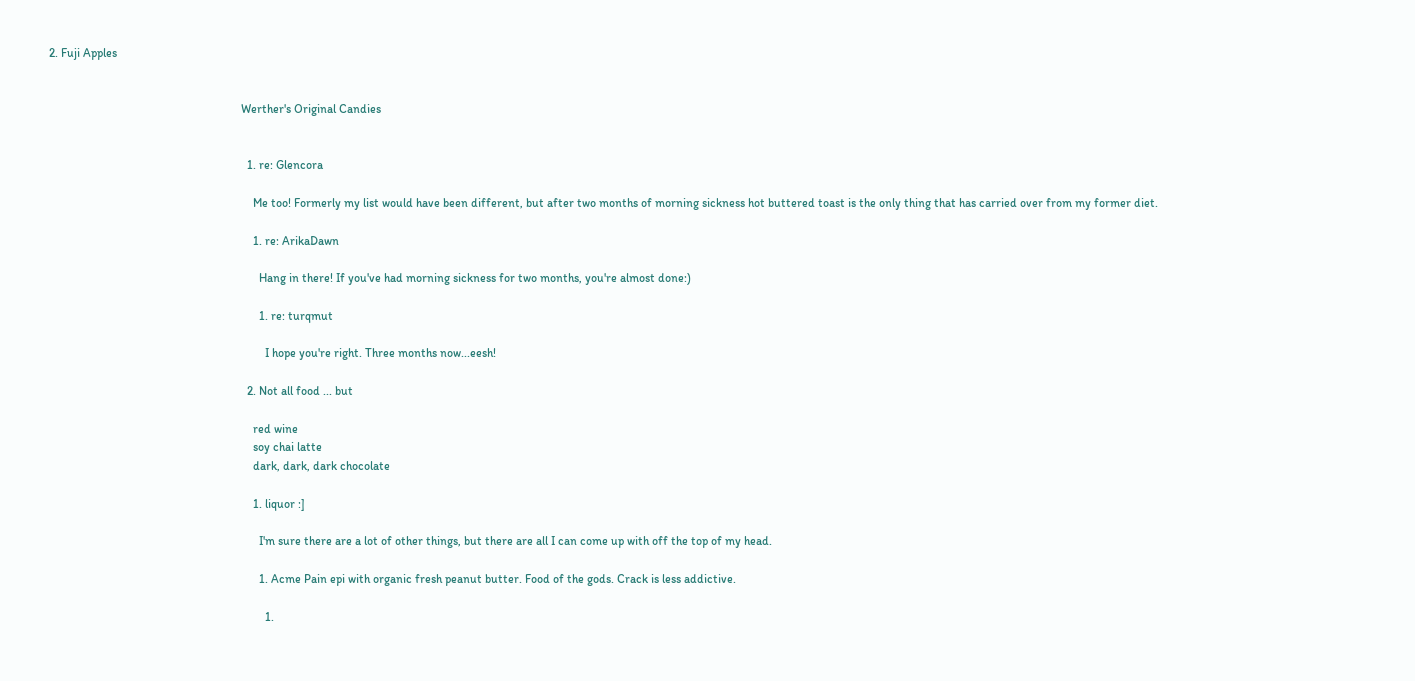2. Fuji Apples


                                                                Werther's Original Candies


                                                                  1. re: Glencora

                                                                    Me too! Formerly my list would have been different, but after two months of morning sickness hot buttered toast is the only thing that has carried over from my former diet.

                                                                    1. re: ArikaDawn

                                                                      Hang in there! If you've had morning sickness for two months, you're almost done:)

                                                                      1. re: turqmut

                                                                        I hope you're right. Three months now...eesh!

                                                                  2. Not all food ... but

                                                                    red wine
                                                                    soy chai latte
                                                                    dark, dark, dark chocolate

                                                                    1. liquor :]

                                                                      I'm sure there are a lot of other things, but there are all I can come up with off the top of my head.

                                                                      1. Acme Pain epi with organic fresh peanut butter. Food of the gods. Crack is less addictive.

                                                                        1.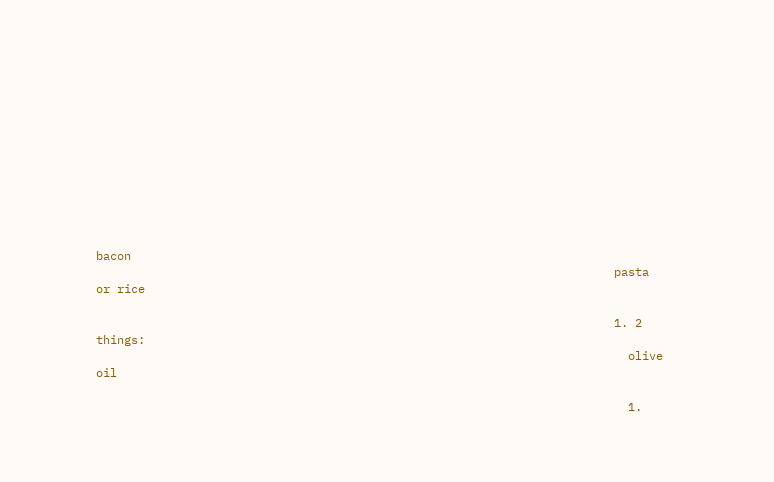bacon
                                                                          pasta or rice

                                                                          1. 2 things:
                                                                            olive oil

                                                                            1.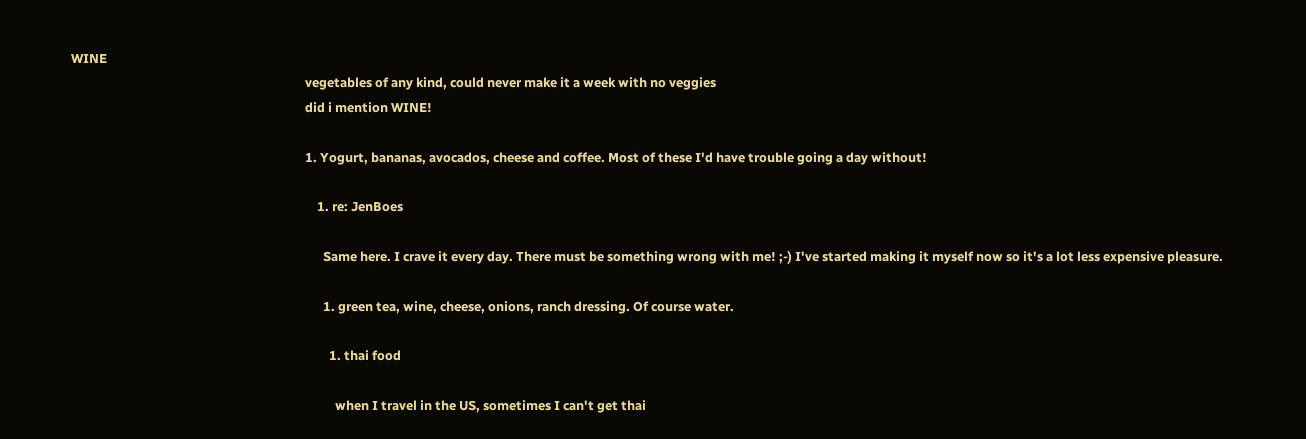WINE
                                                                              vegetables of any kind, could never make it a week with no veggies
                                                                              did i mention WINE!

                                                                              1. Yogurt, bananas, avocados, cheese and coffee. Most of these I'd have trouble going a day without!

                                                                                  1. re: JenBoes

                                                                                    Same here. I crave it every day. There must be something wrong with me! ;-) I've started making it myself now so it's a lot less expensive pleasure.

                                                                                    1. green tea, wine, cheese, onions, ranch dressing. Of course water.

                                                                                      1. thai food

                                                                                        when I travel in the US, sometimes I can't get thai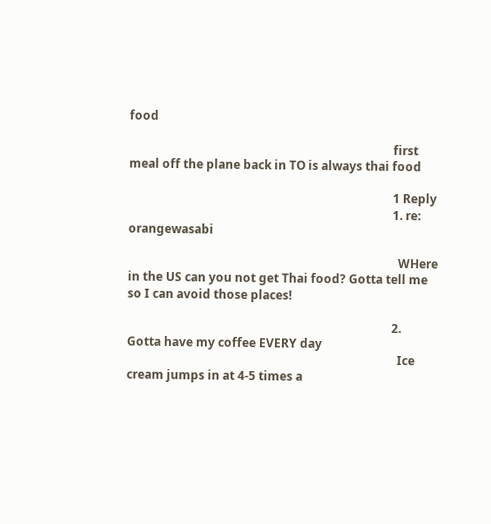food

                                                                                        first meal off the plane back in TO is always thai food

                                                                                        1 Reply
                                                                                        1. re: orangewasabi

                                                                                          WHere in the US can you not get Thai food? Gotta tell me so I can avoid those places!

                                                                                        2. Gotta have my coffee EVERY day
                                                                                          Ice cream jumps in at 4-5 times a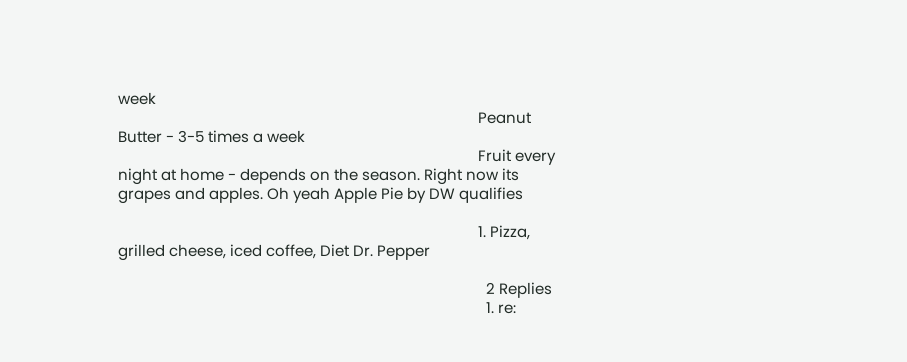week
                                                                                          Peanut Butter - 3-5 times a week
                                                                                          Fruit every night at home - depends on the season. Right now its grapes and apples. Oh yeah Apple Pie by DW qualifies

                                                                                          1. Pizza, grilled cheese, iced coffee, Diet Dr. Pepper

                                                                                            2 Replies
                                                                                            1. re: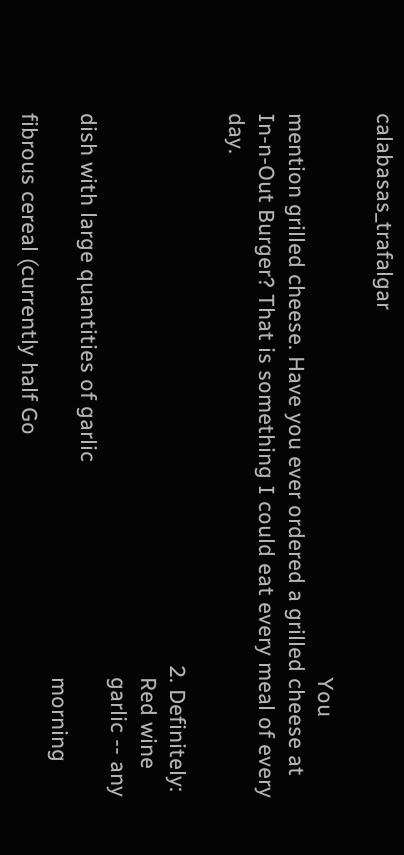calabasas_trafalgar

                                                                                              You mention grilled cheese. Have you ever ordered a grilled cheese at In-n-Out Burger? That is something I could eat every meal of every day.

                                                                                            2. Definitely:
                                                                                              Red wine
                                                                                              garlic -- any dish with large quantities of garlic
                                                                                              morning fibrous cereal (currently half Go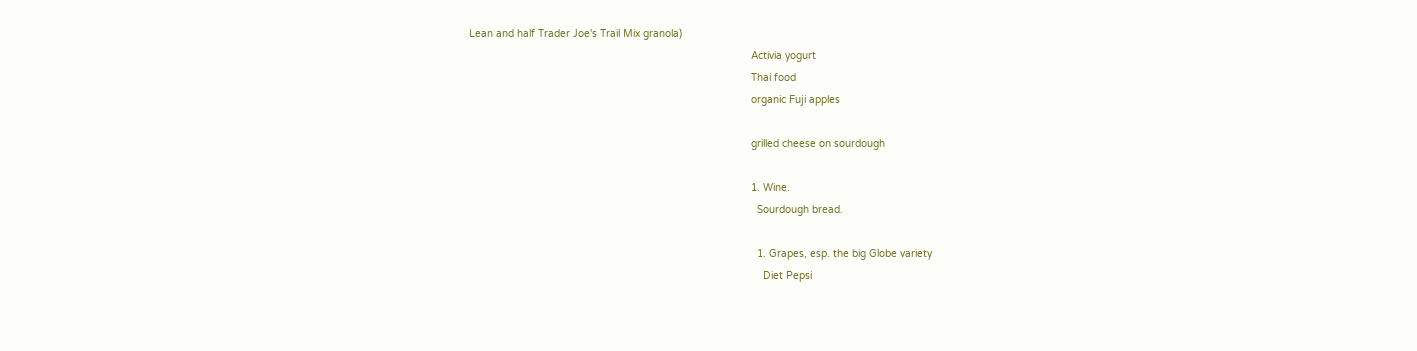Lean and half Trader Joe's Trail Mix granola)
                                                                                              Activia yogurt
                                                                                              Thai food
                                                                                              organic Fuji apples

                                                                                              grilled cheese on sourdough

                                                                                              1. Wine.
                                                                                                Sourdough bread.

                                                                                                1. Grapes, esp. the big Globe variety
                                                                                                  Diet Pepsi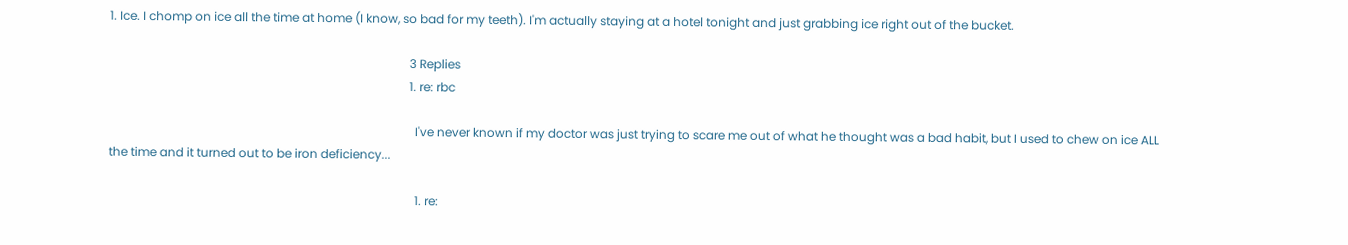1. Ice. I chomp on ice all the time at home (I know, so bad for my teeth). I'm actually staying at a hotel tonight and just grabbing ice right out of the bucket.

                                                                                                    3 Replies
                                                                                                    1. re: rbc

                                                                                                      I've never known if my doctor was just trying to scare me out of what he thought was a bad habit, but I used to chew on ice ALL the time and it turned out to be iron deficiency...

                                                                                                      1. re: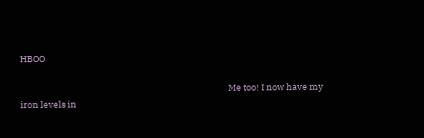HBOO

                                                                                                        Me too! I now have my iron levels in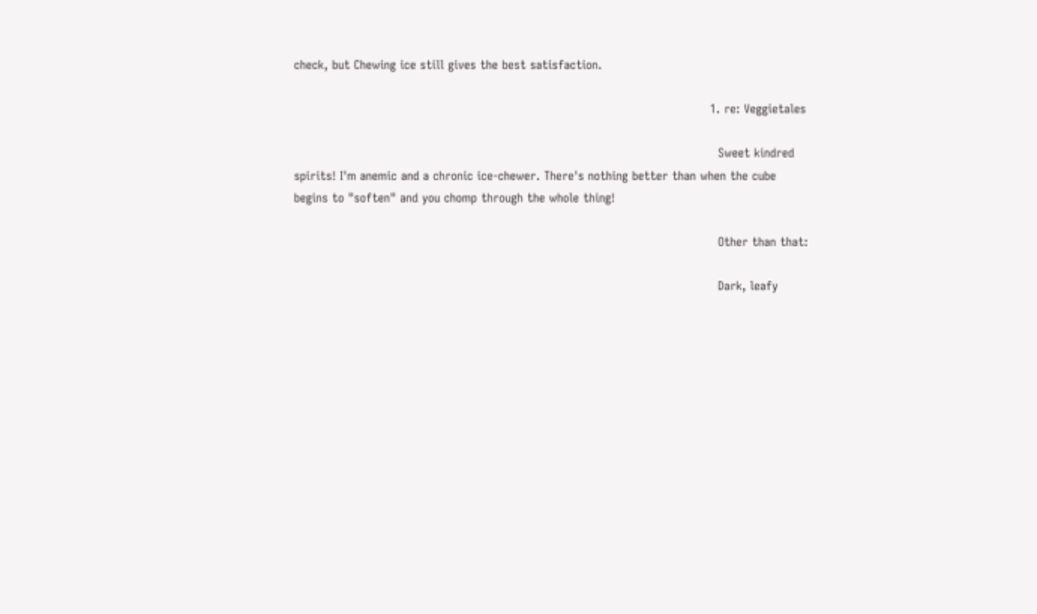check, but Chewing ice still gives the best satisfaction.

                                                                                                        1. re: Veggietales

                                                                                                          Sweet kindred spirits! I'm anemic and a chronic ice-chewer. There's nothing better than when the cube begins to "soften" and you chomp through the whole thing!

                                                                                                          Other than that:

                                                                                                          Dark, leafy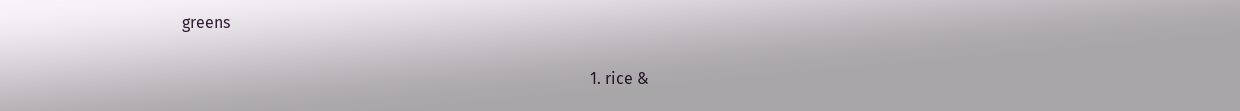greens

                                                                                                      1. rice &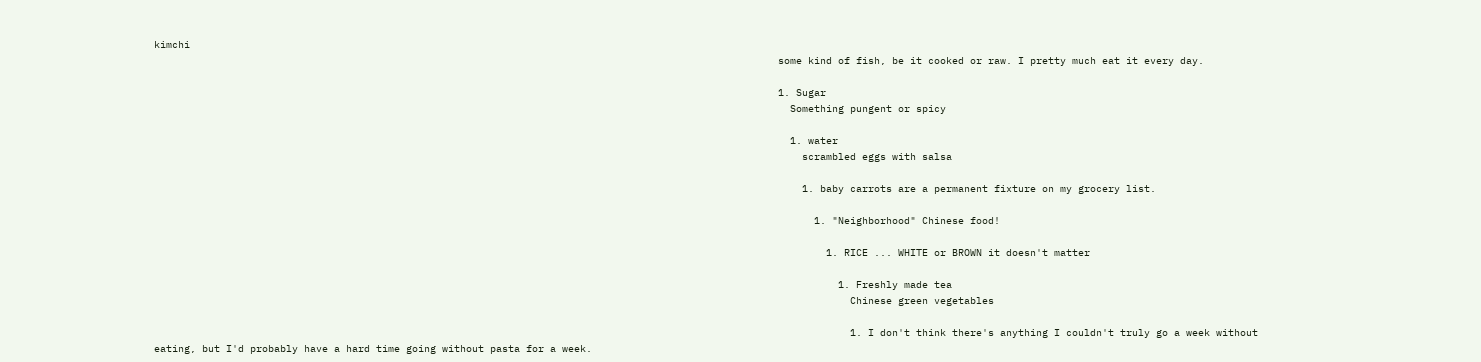kimchi
                                                                                                        some kind of fish, be it cooked or raw. I pretty much eat it every day.

                                                                                                        1. Sugar
                                                                                                          Something pungent or spicy

                                                                                                          1. water
                                                                                                            scrambled eggs with salsa

                                                                                                            1. baby carrots are a permanent fixture on my grocery list.

                                                                                                              1. "Neighborhood" Chinese food!

                                                                                                                1. RICE ... WHITE or BROWN it doesn't matter

                                                                                                                  1. Freshly made tea
                                                                                                                    Chinese green vegetables

                                                                                                                    1. I don't think there's anything I couldn't truly go a week without eating, but I'd probably have a hard time going without pasta for a week.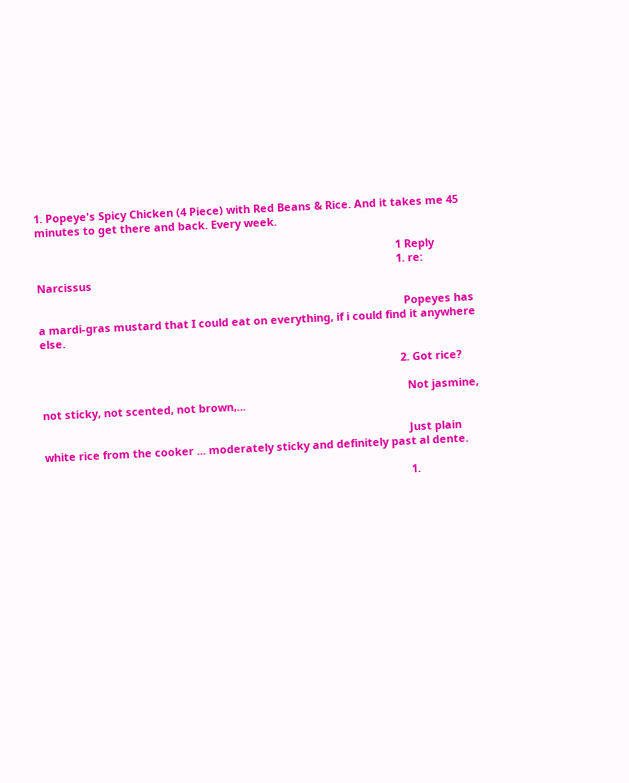1. Popeye's Spicy Chicken (4 Piece) with Red Beans & Rice. And it takes me 45 minutes to get there and back. Every week.

                                                                                                                        1 Reply
                                                                                                                        1. re: Narcissus

                                                                                                                          Popeyes has a mardi-gras mustard that I could eat on everything, if i could find it anywhere else.

                                                                                                                        2. Got rice?

                                                                                                                          Not jasmine, not sticky, not scented, not brown,...

                                                                                                                          Just plain white rice from the cooker ... moderately sticky and definitely past al dente.

                                                                                                                          1.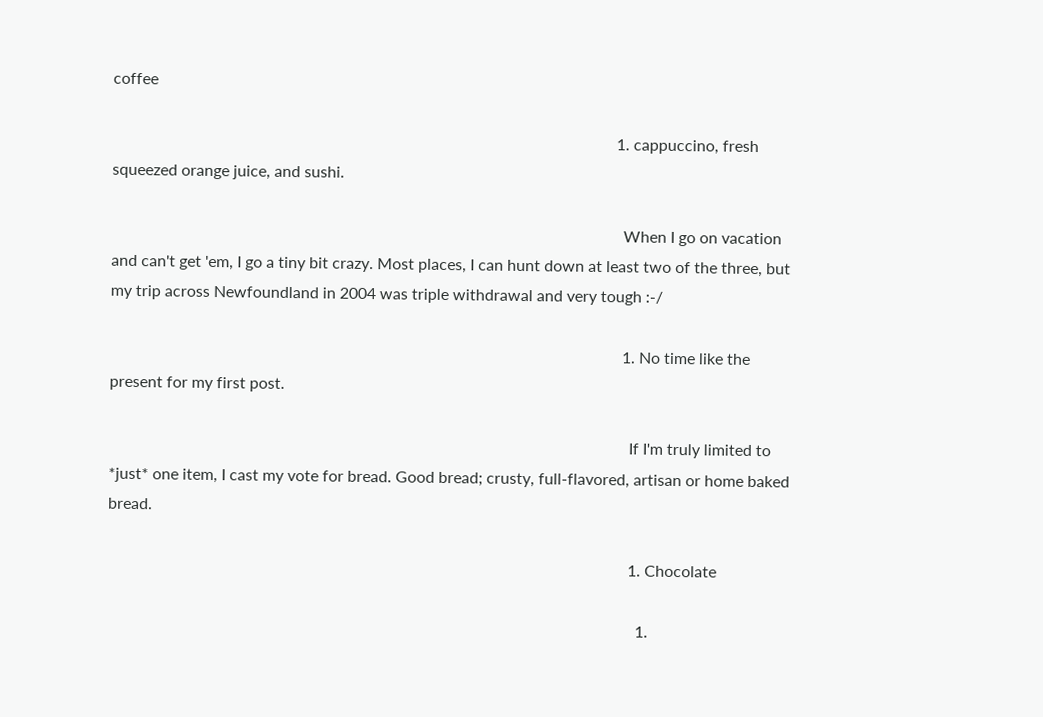coffee

                                                                                                                              1. cappuccino, fresh squeezed orange juice, and sushi.

                                                                                                                                When I go on vacation and can't get 'em, I go a tiny bit crazy. Most places, I can hunt down at least two of the three, but my trip across Newfoundland in 2004 was triple withdrawal and very tough :-/

                                                                                                                                1. No time like the present for my first post.

                                                                                                                                  If I'm truly limited to *just* one item, I cast my vote for bread. Good bread; crusty, full-flavored, artisan or home baked bread.

                                                                                                                                  1. Chocolate

                                                                                                                                    1.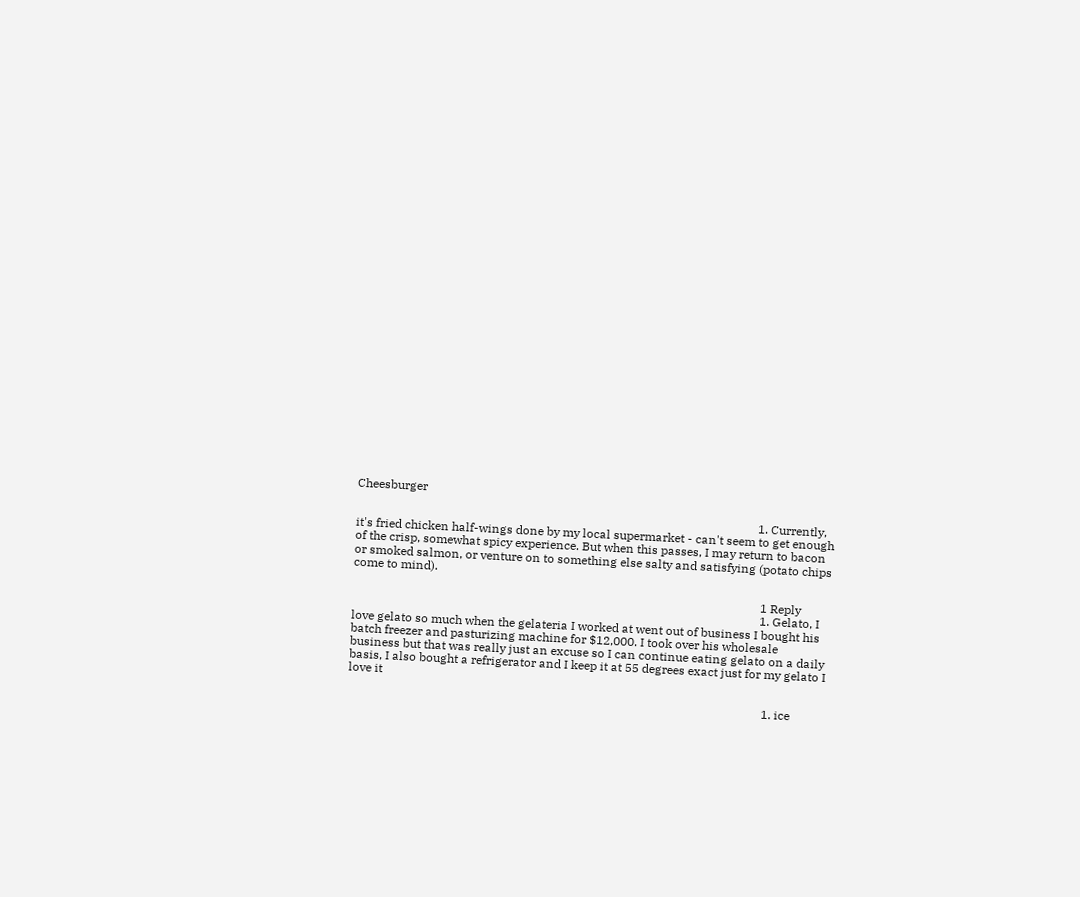Cheesburger

                                                                                                                                      1. Currently, it's fried chicken half-wings done by my local supermarket - can't seem to get enough of the crisp, somewhat spicy experience. But when this passes, I may return to bacon or smoked salmon, or venture on to something else salty and satisfying (potato chips come to mind).

                                                                                                                                        1 Reply
                                                                                                                                        1. Gelato, I love gelato so much when the gelateria I worked at went out of business I bought his batch freezer and pasturizing machine for $12,000. I took over his wholesale business but that was really just an excuse so I can continue eating gelato on a daily basis, I also bought a refrigerator and I keep it at 55 degrees exact just for my gelato I love it

                                                                                                                                          1. ice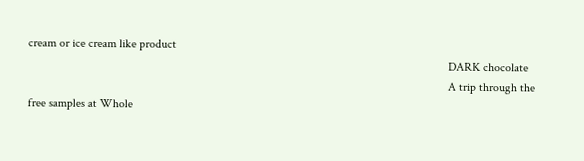cream or ice cream like product
                                                                                                                                            DARK chocolate
                                                                                                                                            A trip through the free samples at Whole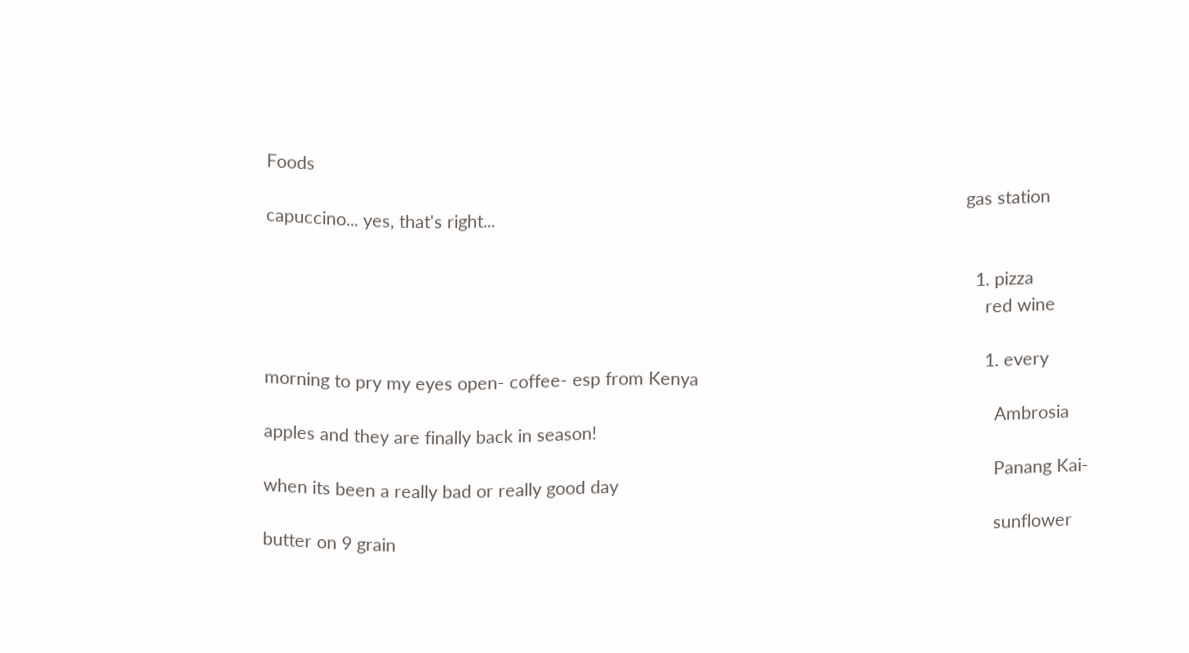Foods
                                                                                                                                            gas station capuccino... yes, that's right...

                                                                                                                                              1. pizza
                                                                                                                                                red wine

                                                                                                                                                1. every morning to pry my eyes open- coffee- esp from Kenya
                                                                                                                                                  Ambrosia apples and they are finally back in season!
                                                                                                                                                  Panang Kai- when its been a really bad or really good day
                                                                                                                                                  sunflower butter on 9 grain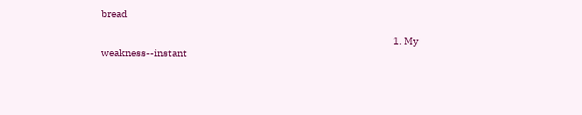bread

                                                                                                                                                  1. My weakness--instant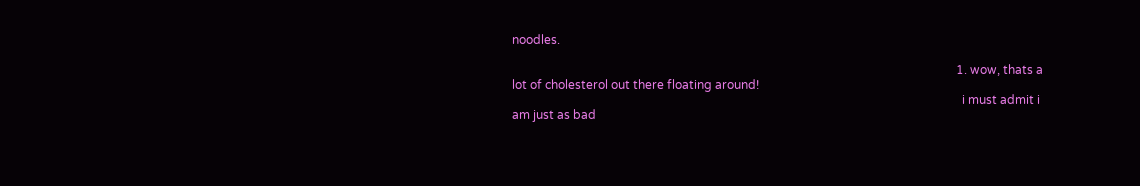noodles.

                                                                                                                                                    1. wow, thats a lot of cholesterol out there floating around!
                                                                                                                                                      i must admit i am just as bad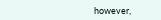however,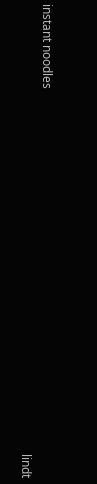instant noodles
                                                                                                                                                      lindt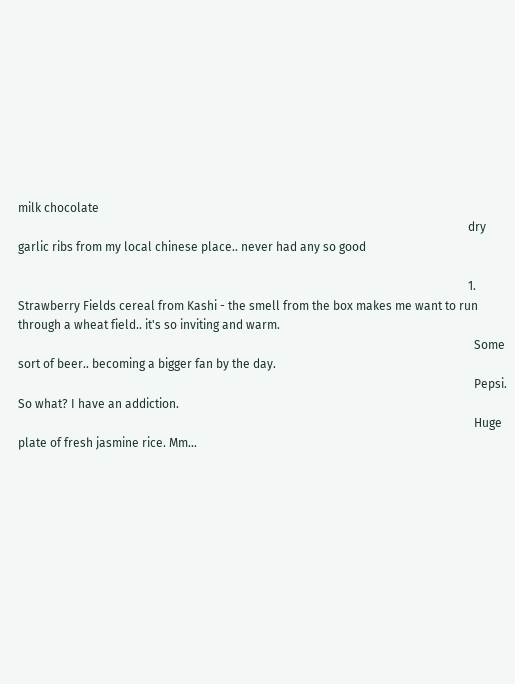milk chocolate
                                                                                                                                                      dry garlic ribs from my local chinese place.. never had any so good

                                                                                                                                                      1. Strawberry Fields cereal from Kashi - the smell from the box makes me want to run through a wheat field.. it's so inviting and warm.
                                                                                                                                                        Some sort of beer.. becoming a bigger fan by the day.
                                                                                                                                                        Pepsi. So what? I have an addiction.
                                                                                                                                                        Huge plate of fresh jasmine rice. Mm...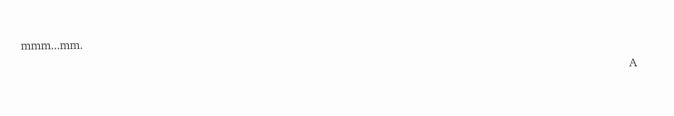mmm...mm.
                                                                                                                                                        A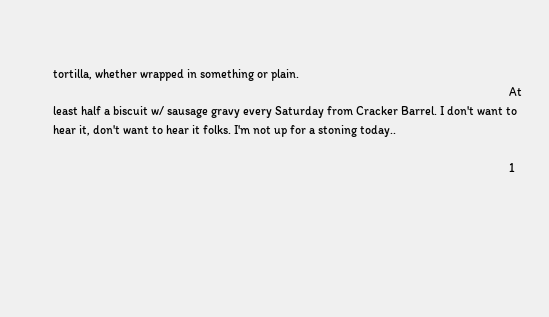tortilla, whether wrapped in something or plain.
                                                                                                                                                        At least half a biscuit w/ sausage gravy every Saturday from Cracker Barrel. I don't want to hear it, don't want to hear it folks. I'm not up for a stoning today..

                                                                                                                                                        1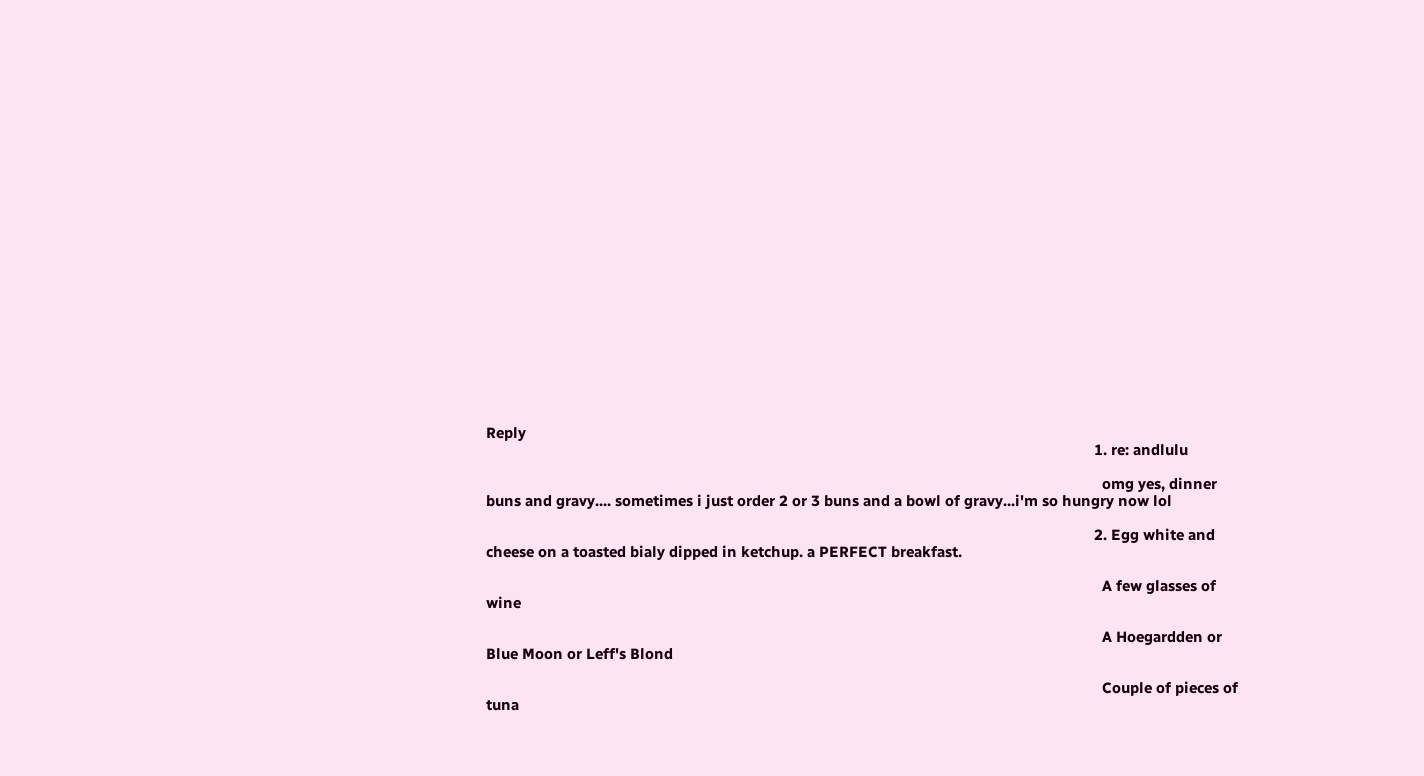Reply
                                                                                                                                                        1. re: andlulu

                                                                                                                                                          omg yes, dinner buns and gravy.... sometimes i just order 2 or 3 buns and a bowl of gravy...i'm so hungry now lol

                                                                                                                                                        2. Egg white and cheese on a toasted bialy dipped in ketchup. a PERFECT breakfast.

                                                                                                                                                          A few glasses of wine

                                                                                                                                                          A Hoegardden or Blue Moon or Leff's Blond

                                                                                                                                                          Couple of pieces of tuna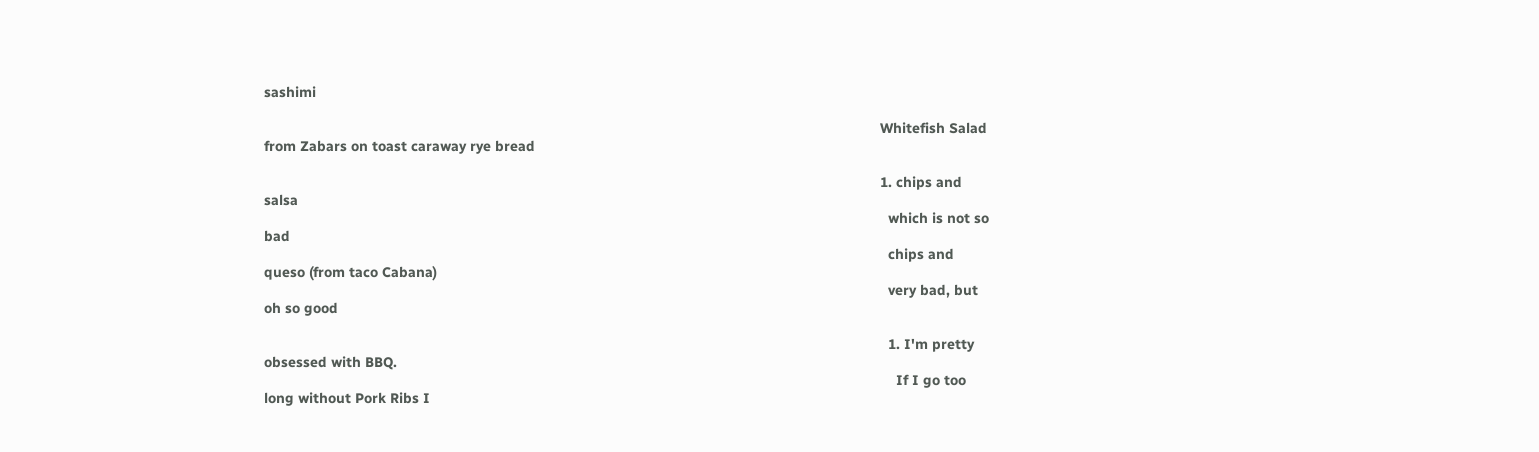sashimi

                                                                                                                                                          Whitefish Salad from Zabars on toast caraway rye bread

                                                                                                                                                          1. chips and salsa
                                                                                                                                                            which is not so bad
                                                                                                                                                            chips and queso (from taco Cabana)
                                                                                                                                                            very bad, but oh so good

                                                                                                                                                            1. I'm pretty obsessed with BBQ.
                                                                                                                                                              If I go too long without Pork Ribs I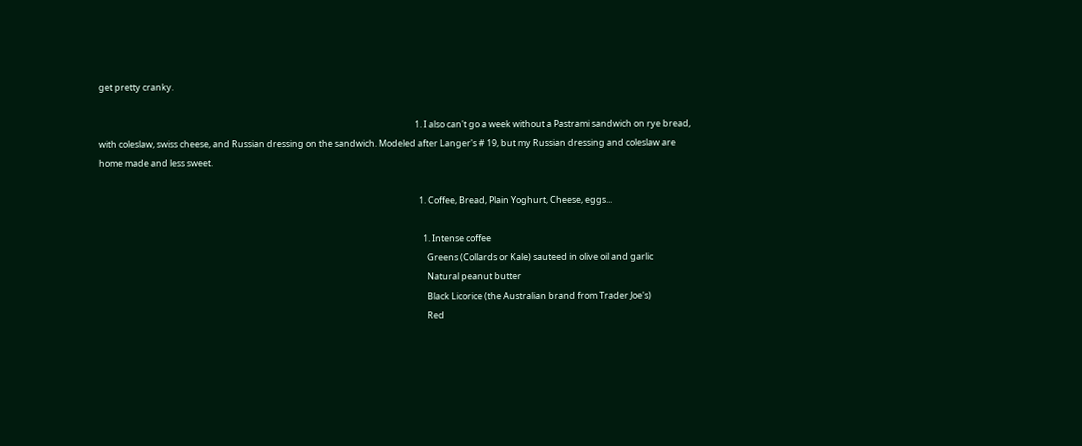get pretty cranky.

                                                                                                                                                              1. I also can't go a week without a Pastrami sandwich on rye bread, with coleslaw, swiss cheese, and Russian dressing on the sandwich. Modeled after Langer's # 19, but my Russian dressing and coleslaw are home made and less sweet.

                                                                                                                                                                1. Coffee, Bread, Plain Yoghurt, Cheese, eggs...

                                                                                                                                                                  1. Intense coffee
                                                                                                                                                                    Greens (Collards or Kale) sauteed in olive oil and garlic
                                                                                                                                                                    Natural peanut butter
                                                                                                                                                                    Black Licorice (the Australian brand from Trader Joe's)
                                                                                                                                                                    Red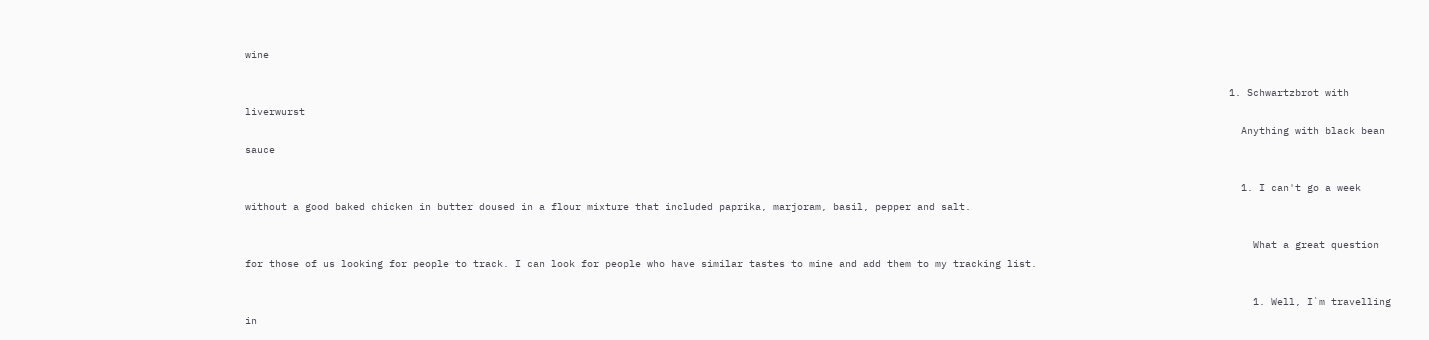wine

                                                                                                                                                                    1. Schwartzbrot with liverwurst
                                                                                                                                                                      Anything with black bean sauce

                                                                                                                                                                      1. I can't go a week without a good baked chicken in butter doused in a flour mixture that included paprika, marjoram, basil, pepper and salt.

                                                                                                                                                                        What a great question for those of us looking for people to track. I can look for people who have similar tastes to mine and add them to my tracking list.

                                                                                                                                                                        1. Well, I`m travelling in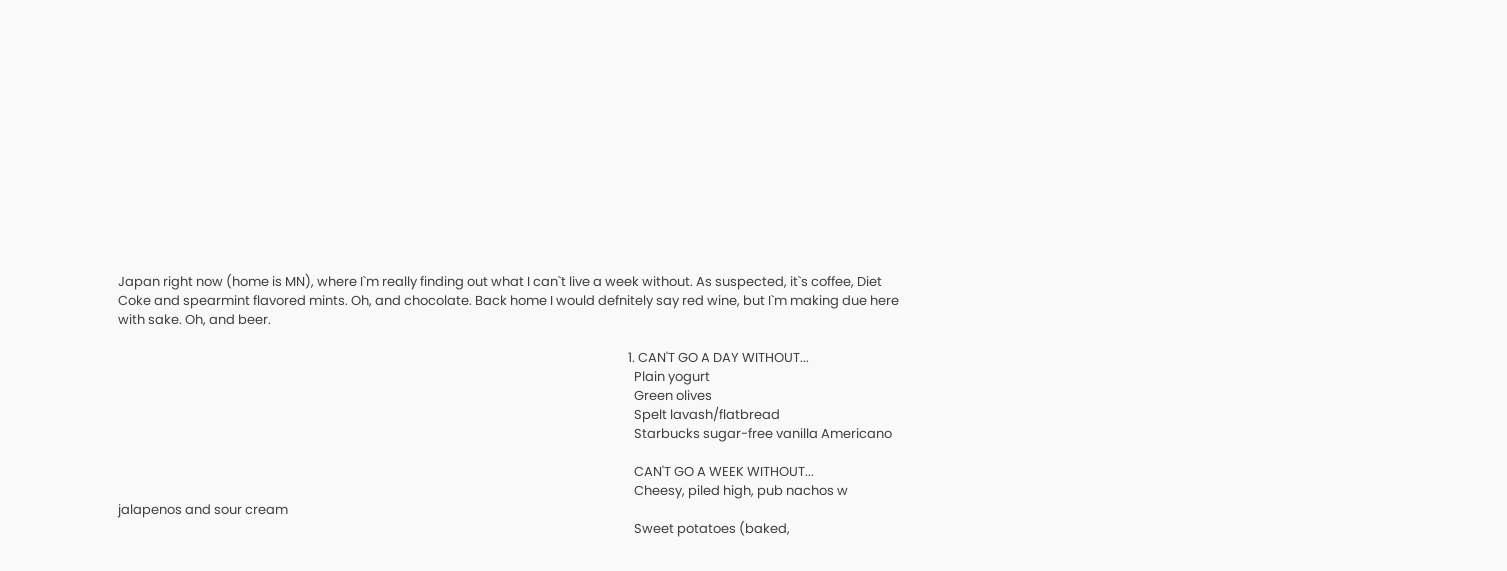Japan right now (home is MN), where I`m really finding out what I can`t live a week without. As suspected, it`s coffee, Diet Coke and spearmint flavored mints. Oh, and chocolate. Back home I would defnitely say red wine, but I`m making due here with sake. Oh, and beer.

                                                                                                                                                                          1. CAN'T GO A DAY WITHOUT...
                                                                                                                                                                            Plain yogurt
                                                                                                                                                                            Green olives
                                                                                                                                                                            Spelt lavash/flatbread
                                                                                                                                                                            Starbucks sugar-free vanilla Americano

                                                                                                                                                                            CAN'T GO A WEEK WITHOUT...
                                                                                                                                                                            Cheesy, piled high, pub nachos w jalapenos and sour cream
                                                                                                                                                                            Sweet potatoes (baked,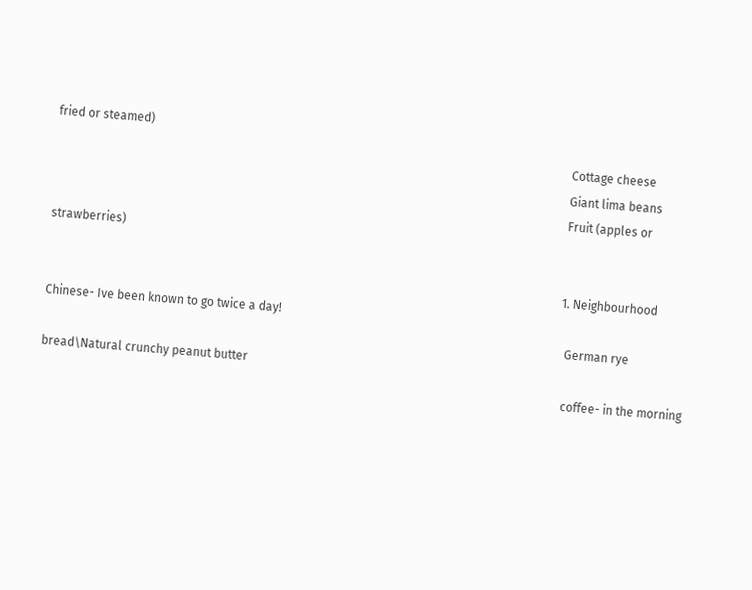fried or steamed)
                                                                                                                                                                            Cottage cheese
                                                                                                                                                                            Giant lima beans
                                                                                                                                                                            Fruit (apples or strawberries)

                                                                                                                                                                            1. Neighbourhood Chinese- Ive been known to go twice a day!
                                                                                                                                                                              German rye bread\Natural crunchy peanut butter
                                                                                                                                                                              coffee- in the morning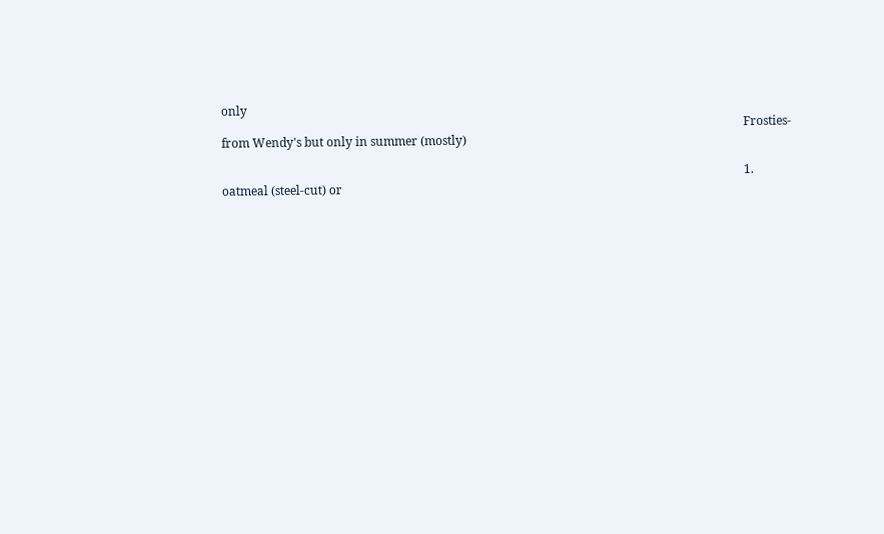only
                                                                                                                                                                              Frosties- from Wendy's but only in summer (mostly)

                                                                                                                                                                              1. oatmeal (steel-cut) or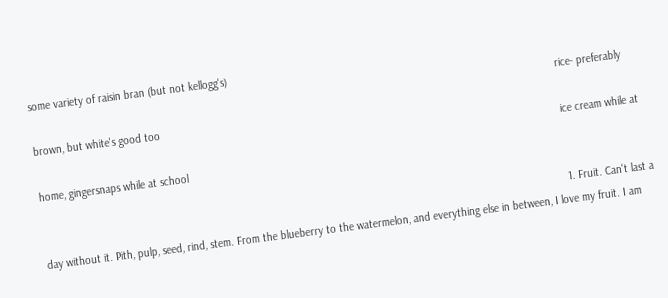some variety of raisin bran (but not kellogg's)
                                                                                                                                                                                rice- preferably brown, but white's good too
                                                                                                                                                                                ice cream while at home, gingersnaps while at school

                                                                                                                                                                                1. Fruit. Can't last a day without it. Pith, pulp, seed, rind, stem. From the blueberry to the watermelon, and everything else in between, I love my fruit. I am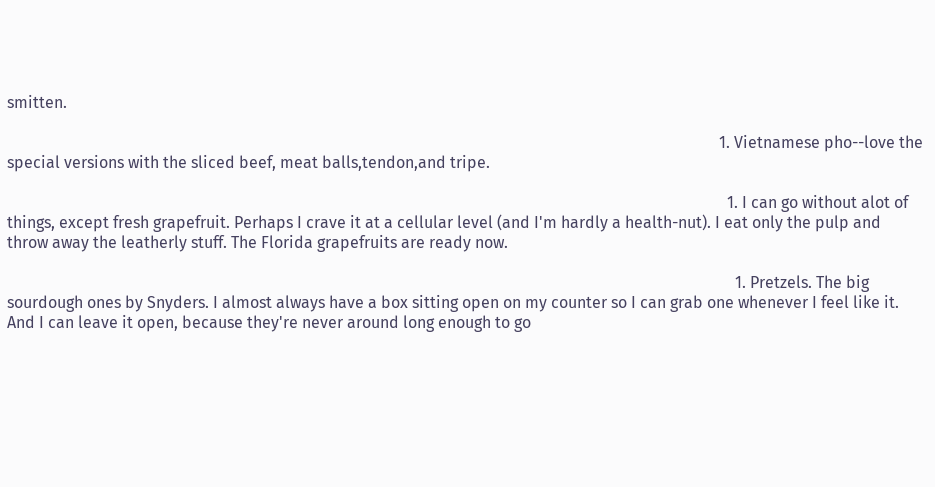smitten.

                                                                                                                                                                                  1. Vietnamese pho--love the special versions with the sliced beef, meat balls,tendon,and tripe.

                                                                                                                                                                                    1. I can go without alot of things, except fresh grapefruit. Perhaps I crave it at a cellular level (and I'm hardly a health-nut). I eat only the pulp and throw away the leatherly stuff. The Florida grapefruits are ready now.

                                                                                                                                                                                      1. Pretzels. The big sourdough ones by Snyders. I almost always have a box sitting open on my counter so I can grab one whenever I feel like it. And I can leave it open, because they're never around long enough to go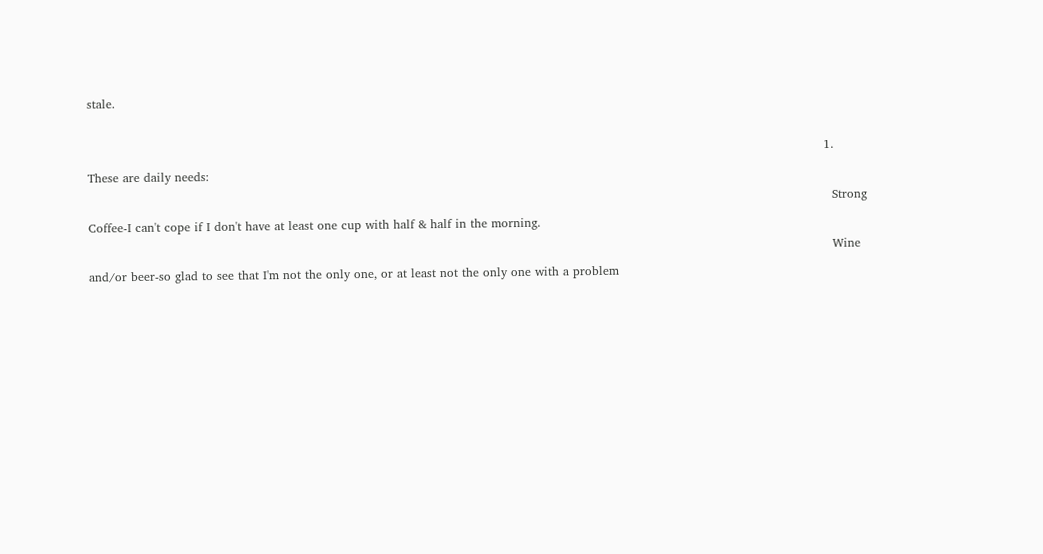stale.

                                                                                                                                                                                        1. These are daily needs:
                                                                                                                                                                                          Strong Coffee-I can't cope if I don't have at least one cup with half & half in the morning.
                                                                                                                                                                                          Wine and/or beer-so glad to see that I'm not the only one, or at least not the only one with a problem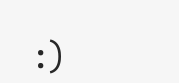:)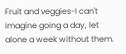Fruit and veggies-I can't imagine going a day, let alone a week without them.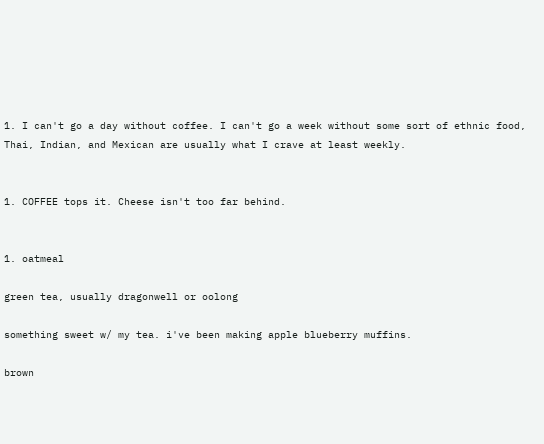1. I can't go a day without coffee. I can't go a week without some sort of ethnic food, Thai, Indian, and Mexican are usually what I crave at least weekly.

                                                                                                                                                                                            1. COFFEE tops it. Cheese isn't too far behind.

                                                                                                                                                                                              1. oatmeal
                                                                                                                                                                                                green tea, usually dragonwell or oolong
                                                                                                                                                                                                something sweet w/ my tea. i've been making apple blueberry muffins.
                                                                                                                                                                                                brown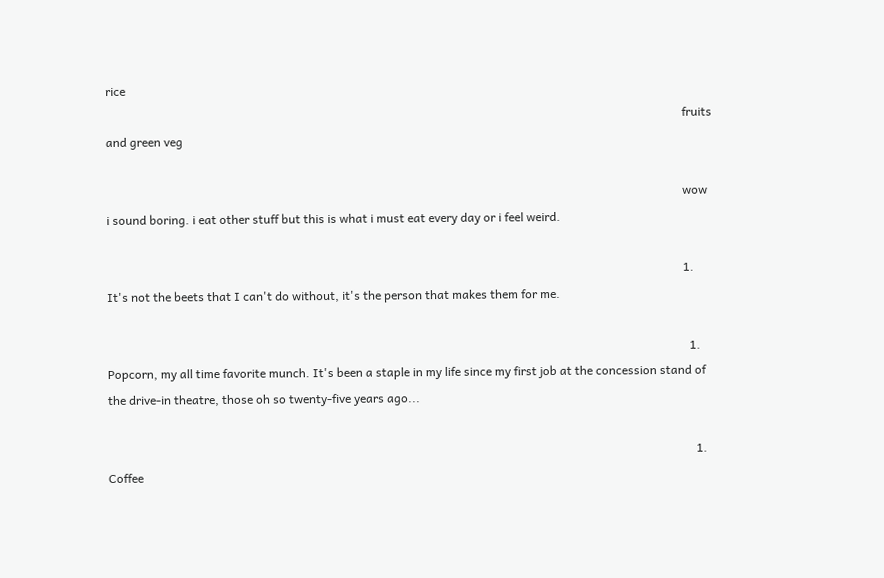rice
                                                                                                                                                                                                fruits and green veg

                                                                                                                                                                                                wow i sound boring. i eat other stuff but this is what i must eat every day or i feel weird.

                                                                                                                                                                                                1. It's not the beets that I can't do without, it's the person that makes them for me.

                                                                                                                                                                                                  1. Popcorn, my all time favorite munch. It's been a staple in my life since my first job at the concession stand of the drive-in theatre, those oh so twenty-five years ago...

                                                                                                                                                                                                    1. Coffee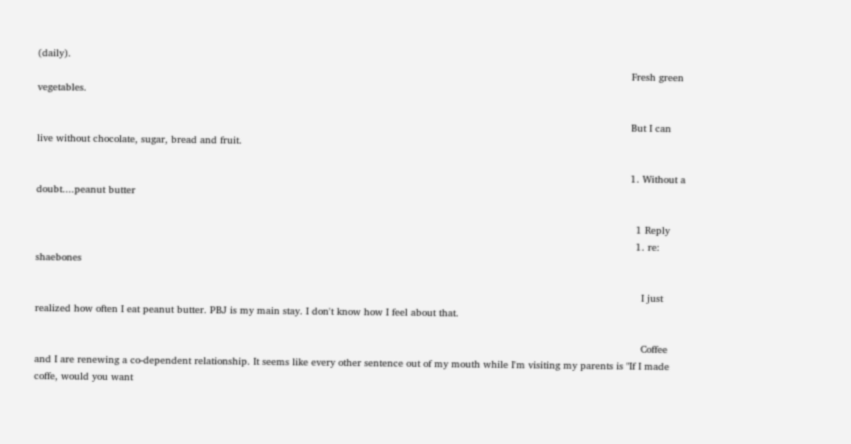(daily).
                                                                                                                                                                                                      Fresh green vegetables.

                                                                                                                                                                                                      But I can live without chocolate, sugar, bread and fruit.

                                                                                                                                                                                                      1. Without a doubt....peanut butter

                                                                                                                                                                                                        1 Reply
                                                                                                                                                                                                        1. re: shaebones

                                                                                                                                                                                                          I just realized how often I eat peanut butter. PBJ is my main stay. I don't know how I feel about that.

                                                                                                                                                                                                          Coffee and I are renewing a co-dependent relationship. It seems like every other sentence out of my mouth while I'm visiting my parents is "If I made coffe, would you want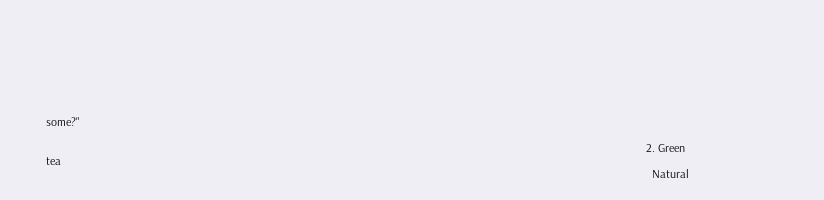some?"

                                                                                                                                                                                                        2. Green tea
                                                                                                                                                                                                          Natural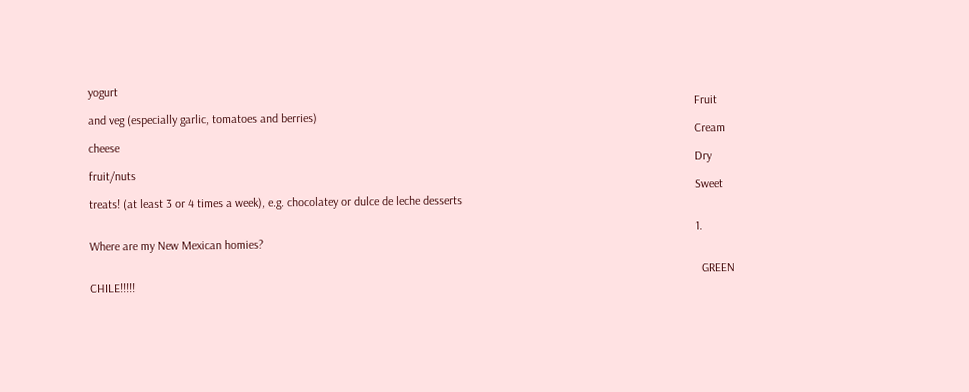yogurt
                                                                                                                                                                                                          Fruit and veg (especially garlic, tomatoes and berries)
                                                                                                                                                                                                          Cream cheese
                                                                                                                                                                                                          Dry fruit/nuts
                                                                                                                                                                                                          Sweet treats! (at least 3 or 4 times a week), e.g. chocolatey or dulce de leche desserts

                                                                                                                                                                                                          1. Where are my New Mexican homies?

                                                                                                                                                                                                            GREEN CHILE!!!!!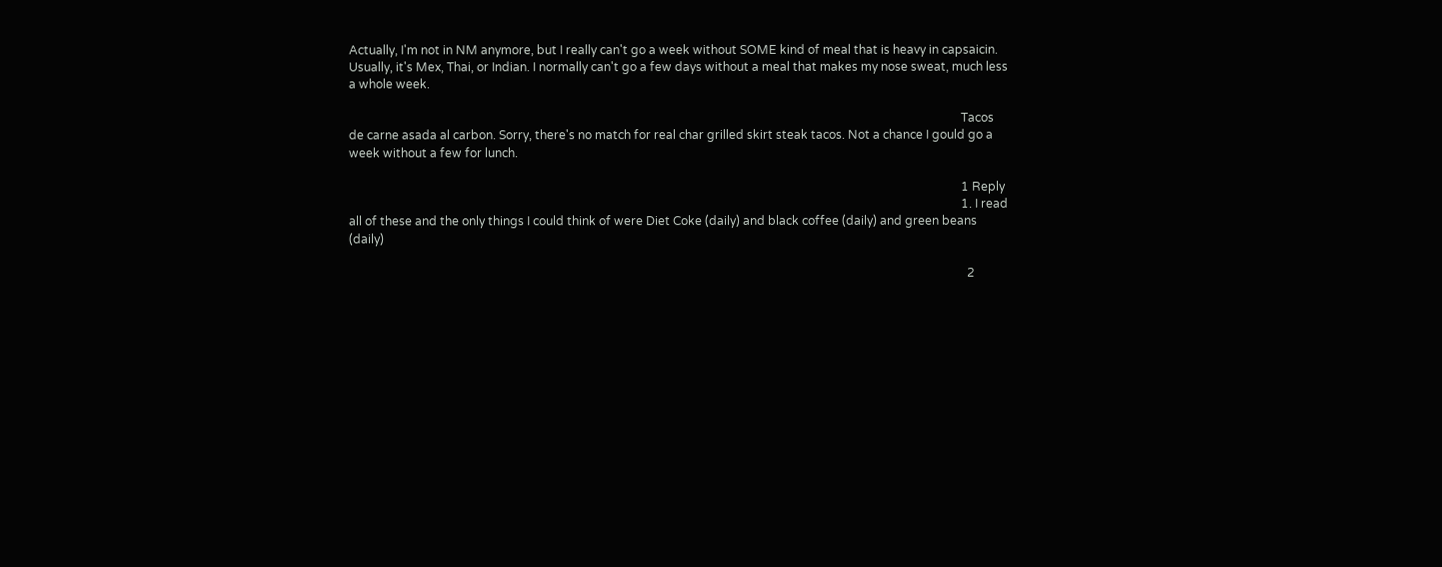Actually, I'm not in NM anymore, but I really can't go a week without SOME kind of meal that is heavy in capsaicin. Usually, it's Mex, Thai, or Indian. I normally can't go a few days without a meal that makes my nose sweat, much less a whole week.

                                                                                                                                                                                                            Tacos de carne asada al carbon. Sorry, there's no match for real char grilled skirt steak tacos. Not a chance I gould go a week without a few for lunch.

                                                                                                                                                                                                            1 Reply
                                                                                                                                                                                                            1. I read all of these and the only things I could think of were Diet Coke (daily) and black coffee (daily) and green beans (daily)

                                                                                                                                                                                                              2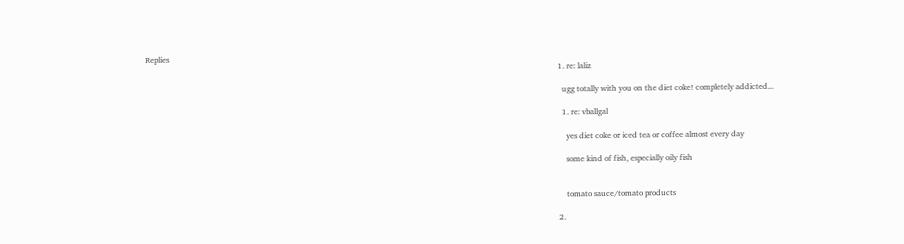Replies
                                                                                                                                                                                                              1. re: laliz

                                                                                                                                                                                                                ugg totally with you on the diet coke! completely addicted...

                                                                                                                                                                                                                1. re: vballgal

                                                                                                                                                                                                                  yes diet coke or iced tea or coffee almost every day

                                                                                                                                                                                                                  some kind of fish, especially oily fish


                                                                                                                                                                                                                  tomato sauce/tomato products

                                                                                                                                                                                                              2.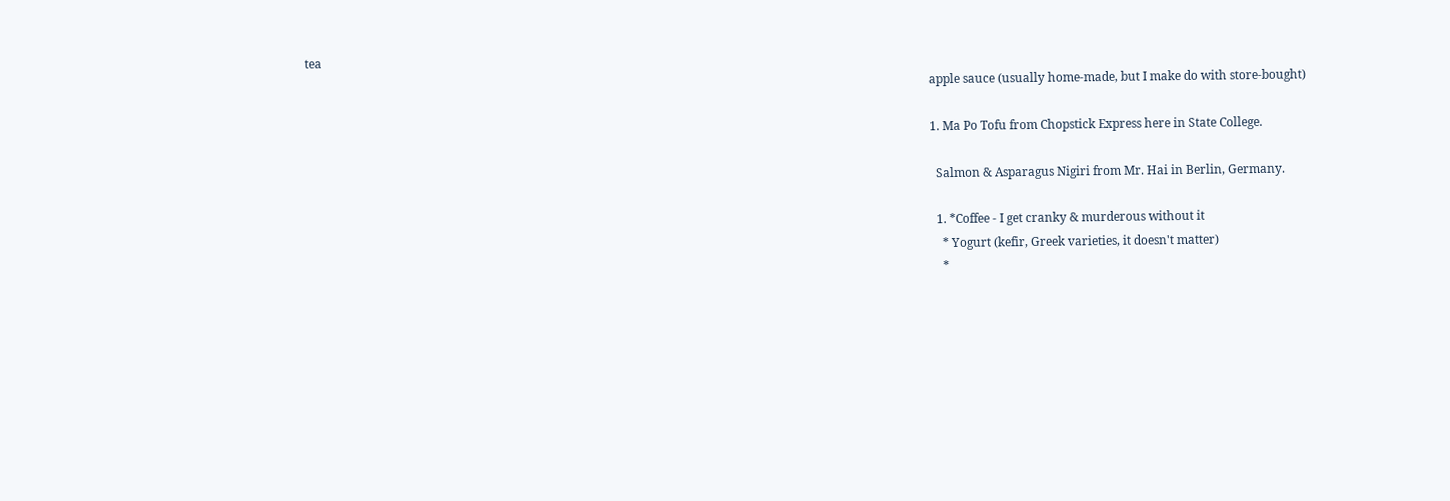tea
                                                                                                                                                                                                                apple sauce (usually home-made, but I make do with store-bought)

                                                                                                                                                                                                                1. Ma Po Tofu from Chopstick Express here in State College.

                                                                                                                                                                                                                  Salmon & Asparagus Nigiri from Mr. Hai in Berlin, Germany.

                                                                                                                                                                                                                  1. *Coffee - I get cranky & murderous without it
                                                                                                                                                                                                                    * Yogurt (kefir, Greek varieties, it doesn't matter)
                                                                                                                                                                                                                    *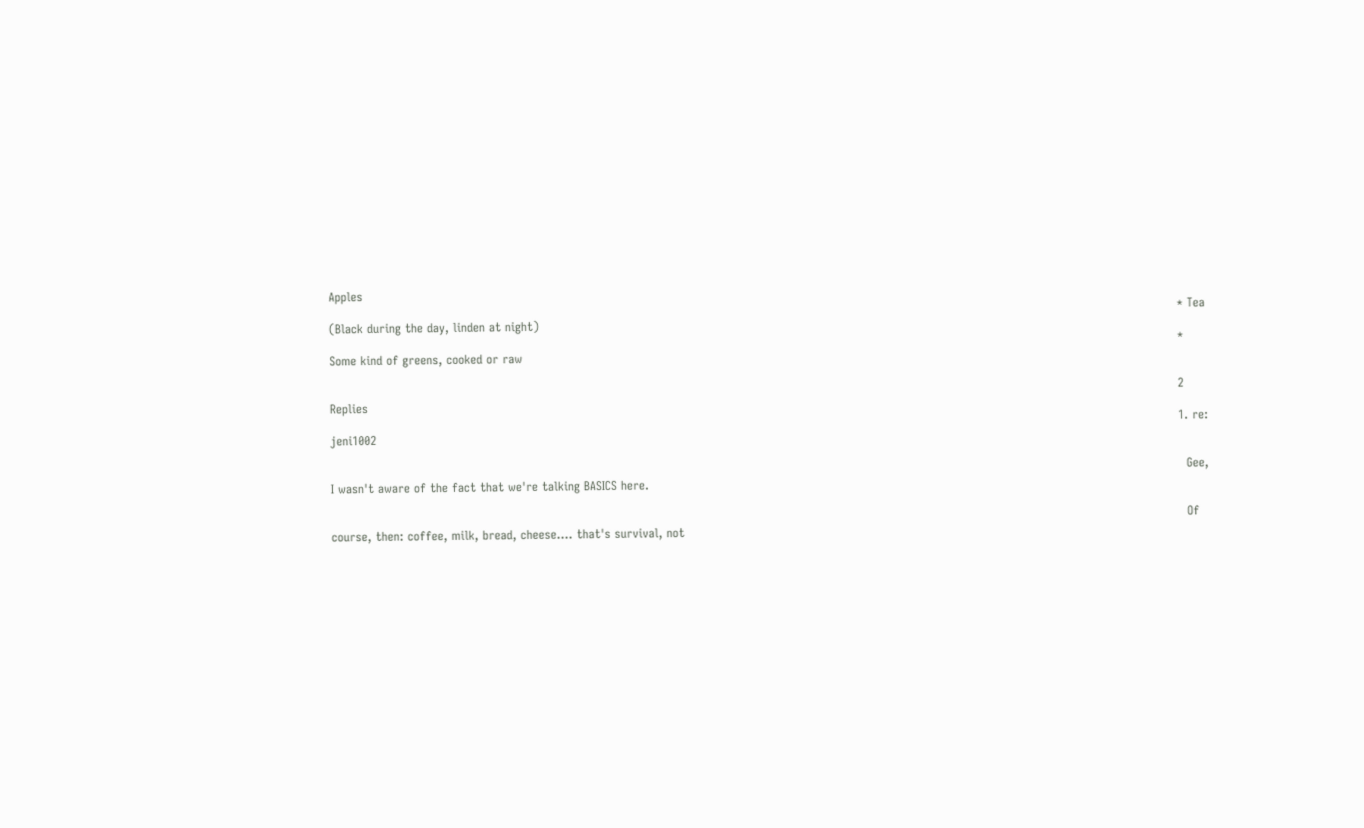Apples
                                                                                                                                                                                                                    * Tea (Black during the day, linden at night)
                                                                                                                                                                                                                    * Some kind of greens, cooked or raw

                                                                                                                                                                                                                    2 Replies
                                                                                                                                                                                                                    1. re: jeni1002

                                                                                                                                                                                                                      Gee, I wasn't aware of the fact that we're talking BASICS here.

                                                                                                                                                                                                                      Of course, then: coffee, milk, bread, cheese.... that's survival, not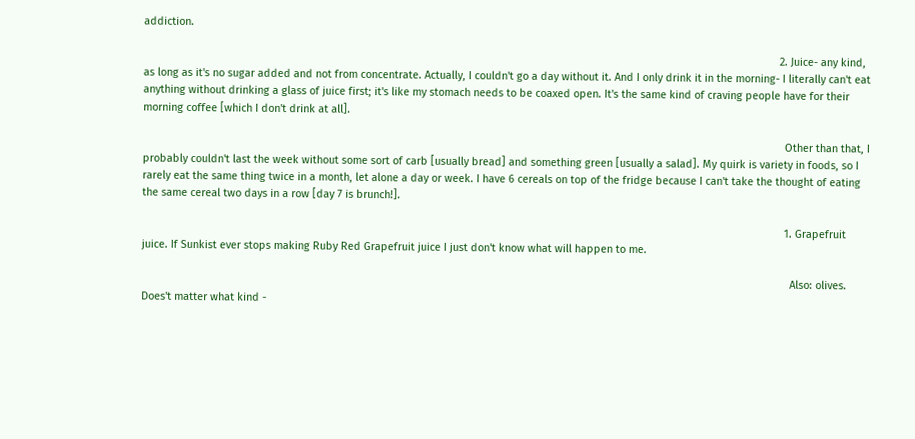addiction.

                                                                                                                                                                                                                    2. Juice- any kind, as long as it's no sugar added and not from concentrate. Actually, I couldn't go a day without it. And I only drink it in the morning- I literally can't eat anything without drinking a glass of juice first; it's like my stomach needs to be coaxed open. It's the same kind of craving people have for their morning coffee [which I don't drink at all].

                                                                                                                                                                                                                      Other than that, I probably couldn't last the week without some sort of carb [usually bread] and something green [usually a salad]. My quirk is variety in foods, so I rarely eat the same thing twice in a month, let alone a day or week. I have 6 cereals on top of the fridge because I can't take the thought of eating the same cereal two days in a row [day 7 is brunch!].

                                                                                                                                                                                                                      1. Grapefruit juice. If Sunkist ever stops making Ruby Red Grapefruit juice I just don't know what will happen to me.

                                                                                                                                                                                                                        Also: olives. Does't matter what kind -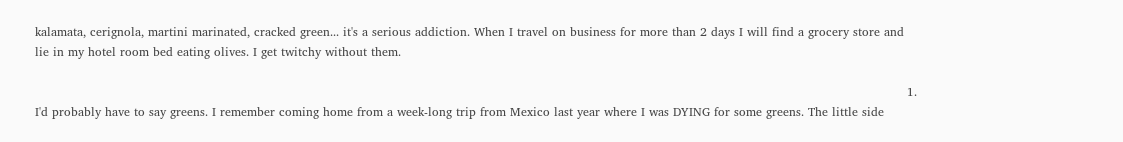kalamata, cerignola, martini marinated, cracked green... it's a serious addiction. When I travel on business for more than 2 days I will find a grocery store and lie in my hotel room bed eating olives. I get twitchy without them.

                                                                                                                                                                                                                          1. I'd probably have to say greens. I remember coming home from a week-long trip from Mexico last year where I was DYING for some greens. The little side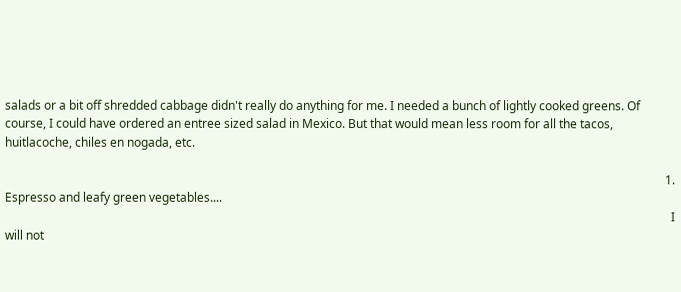salads or a bit off shredded cabbage didn't really do anything for me. I needed a bunch of lightly cooked greens. Of course, I could have ordered an entree sized salad in Mexico. But that would mean less room for all the tacos, huitlacoche, chiles en nogada, etc.

                                                                                                                                                                                                                            1. Espresso and leafy green vegetables....
                                                                                                                                                                                                                              I will not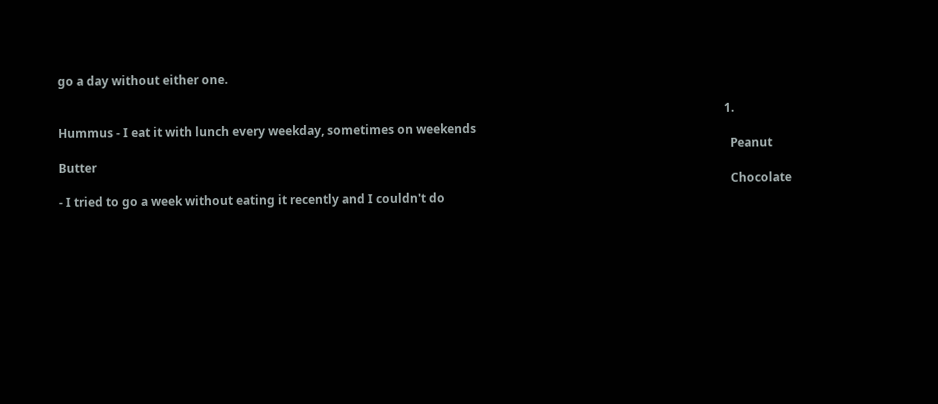go a day without either one.

                                                                                                                                                                                                                              1. Hummus - I eat it with lunch every weekday, sometimes on weekends
                                                                                                                                                                                                                                Peanut Butter
                                                                                                                                                                                                                                Chocolate - I tried to go a week without eating it recently and I couldn't do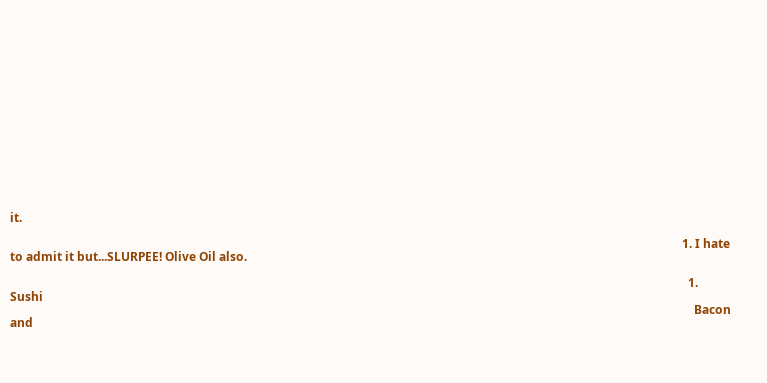it.

                                                                                                                                                                                                                                1. I hate to admit it but...SLURPEE! Olive Oil also.

                                                                                                                                                                                                                                  1. Sushi
                                                                                                                                                                                                                                    Bacon and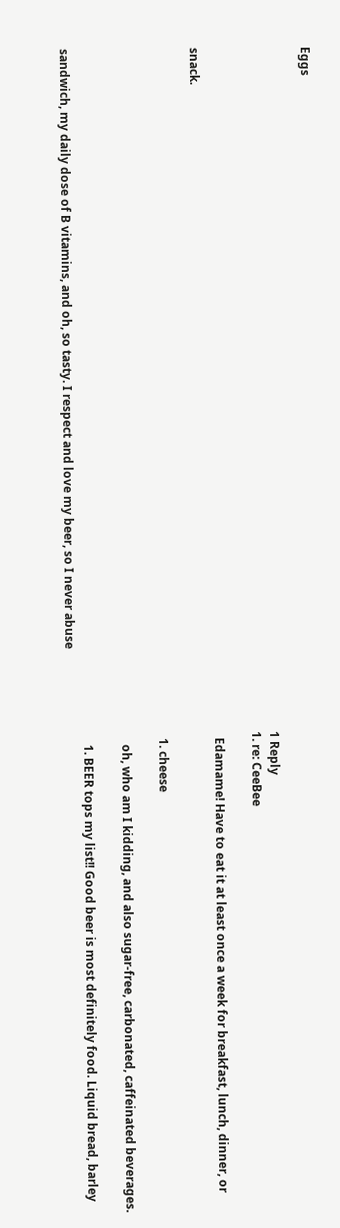Eggs

                                                                                                                                                                                                                                    1 Reply
                                                                                                                                                                                                                                    1. re: CeeBee

                                                                                                                                                                                                                                      Edamame! Have to eat it at least once a week for breakfast, lunch, dinner, or snack.

                                                                                                                                                                                                                                      1. cheese

                                                                                                                                                                                                                                        oh, who am I kidding, and also sugar-free, carbonated, caffeinated beverages.

                                                                                                                                                                                                                                        1. BEER tops my list!! Good beer is most definitely food. Liquid bread, barley sandwich, my daily dose of B vitamins, and oh, so tasty. I respect and love my beer, so I never abuse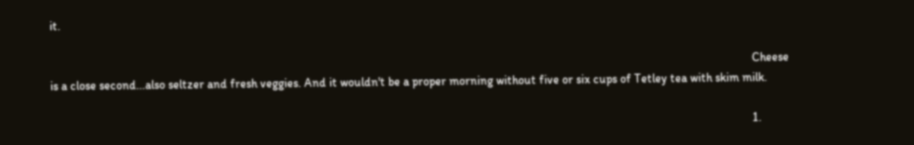it.

                                                                                                                                                                                                                                          Cheese is a close second...also seltzer and fresh veggies. And it wouldn't be a proper morning without five or six cups of Tetley tea with skim milk.

                                                                                                                                                                                                                                          1.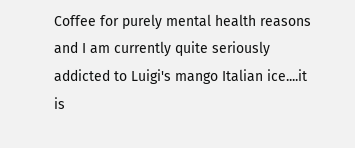Coffee for purely mental health reasons and I am currently quite seriously addicted to Luigi's mango Italian ice....it is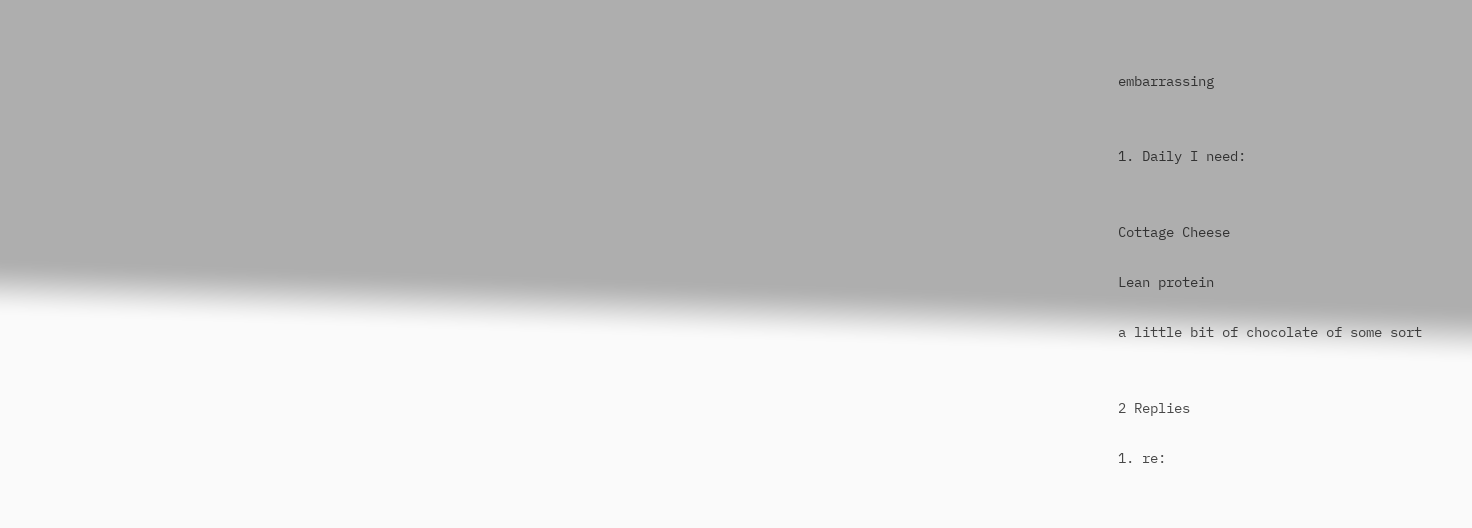embarrassing

                                                                                                                                                                                                                                            1. Daily I need:

                                                                                                                                                                                                                                              Cottage Cheese
                                                                                                                                                                                                                                              Lean protein
                                                                                                                                                                                                                                              a little bit of chocolate of some sort

                                                                                                                                                                                                                                              2 Replies
                                                                                                                                                                                                                                              1. re: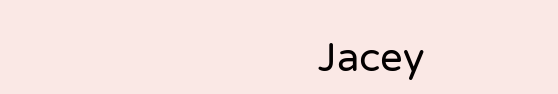Jacey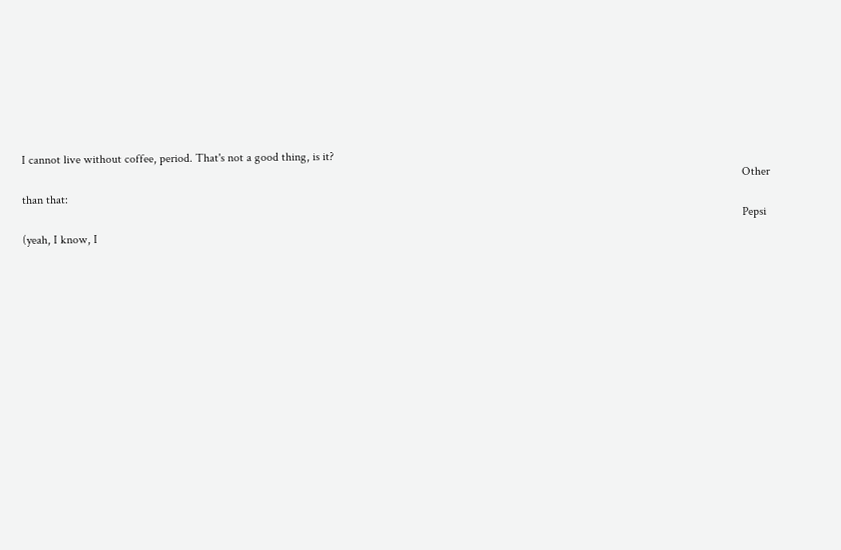I cannot live without coffee, period. That's not a good thing, is it?
                                                                                                                                                                                                                                                Other than that:
                                                                                                                                                                                                                                                Pepsi (yeah, I know, I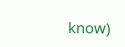know)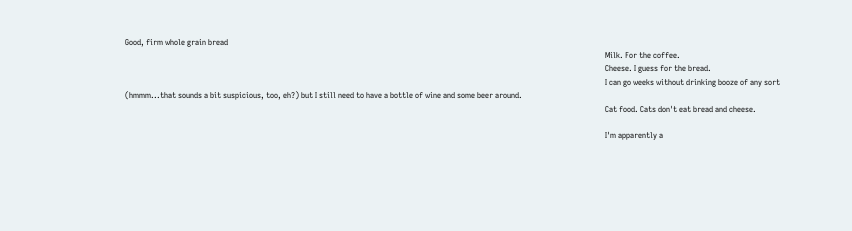Good, firm whole grain bread
                                                                                                                                                                                                                                                Milk. For the coffee.
                                                                                                                                                                                                                                                Cheese. I guess for the bread.
                                                                                                                                                                                                                                                I can go weeks without drinking booze of any sort (hmmm...that sounds a bit suspicious, too, eh?) but I still need to have a bottle of wine and some beer around.
                                                                                                                                                                                                                                                Cat food. Cats don't eat bread and cheese.

                                                                                                                                                                                                                                                I'm apparently a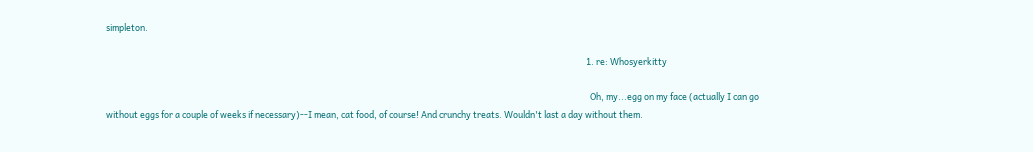simpleton.

                                                                                                                                                                                                                                                1. re: Whosyerkitty

                                                                                                                                                                                                                                                  Oh, my...egg on my face (actually I can go without eggs for a couple of weeks if necessary)--I mean, cat food, of course! And crunchy treats. Wouldn't last a day without them.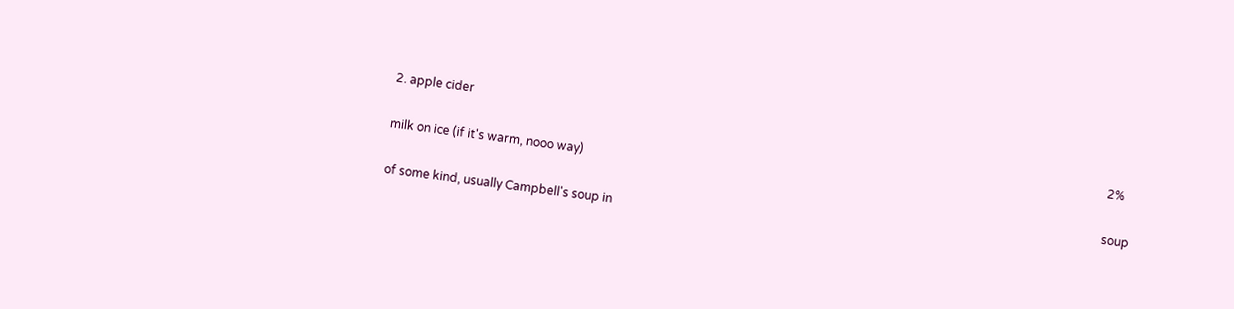2. apple cider
                                                                                                                                                                                                                                                2% milk on ice (if it's warm, nooo way)
                                                                                                                                                                                                                                                soup of some kind, usually Campbell's soup in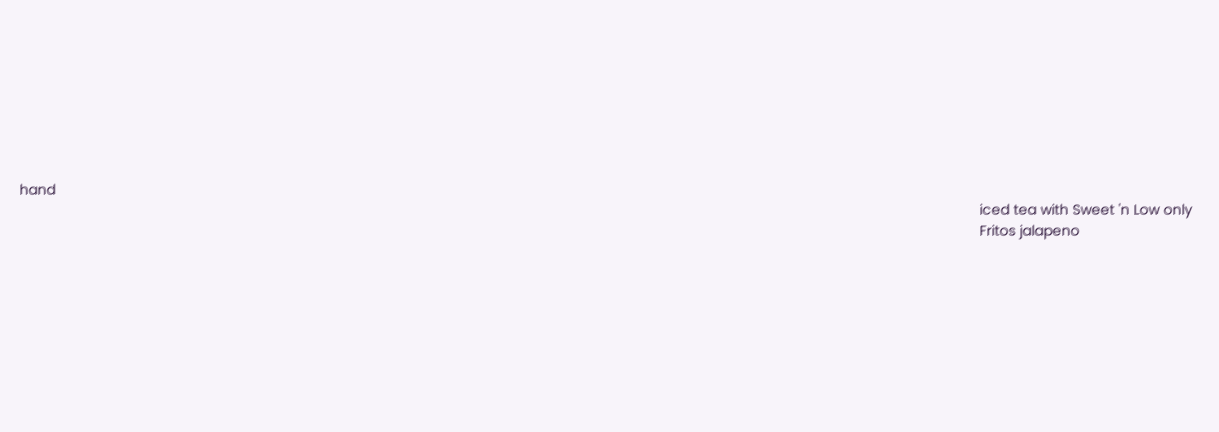hand
                                                                                                                                                                                                                                                iced tea with Sweet 'n Low only
                                                                                                                                                                                                                                                Fritos jalapeno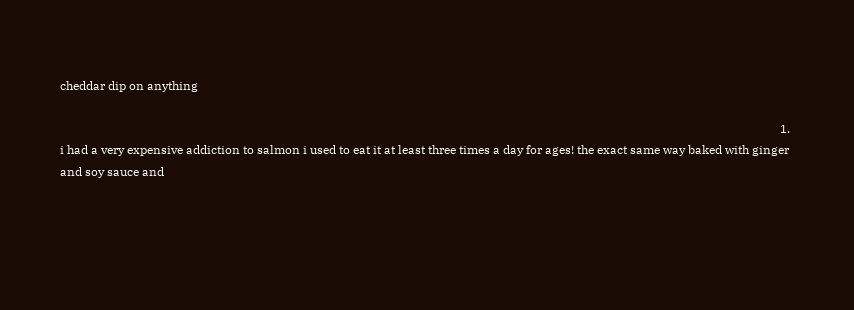cheddar dip on anything

                                                                                                                                                                                                                                                1. i had a very expensive addiction to salmon i used to eat it at least three times a day for ages! the exact same way baked with ginger and soy sauce and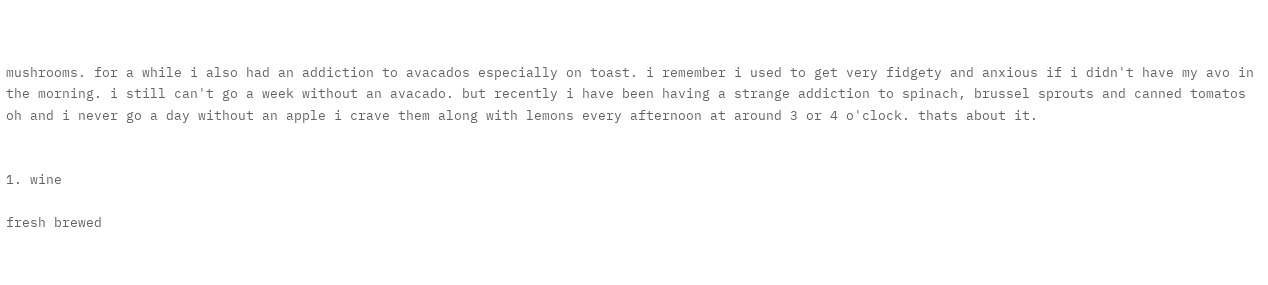mushrooms. for a while i also had an addiction to avacados especially on toast. i remember i used to get very fidgety and anxious if i didn't have my avo in the morning. i still can't go a week without an avacado. but recently i have been having a strange addiction to spinach, brussel sprouts and canned tomatos oh and i never go a day without an apple i crave them along with lemons every afternoon at around 3 or 4 o'clock. thats about it.

                                                                                                                                                                                                                                                  1. wine
                                                                                                                                                                                                                                                    fresh brewed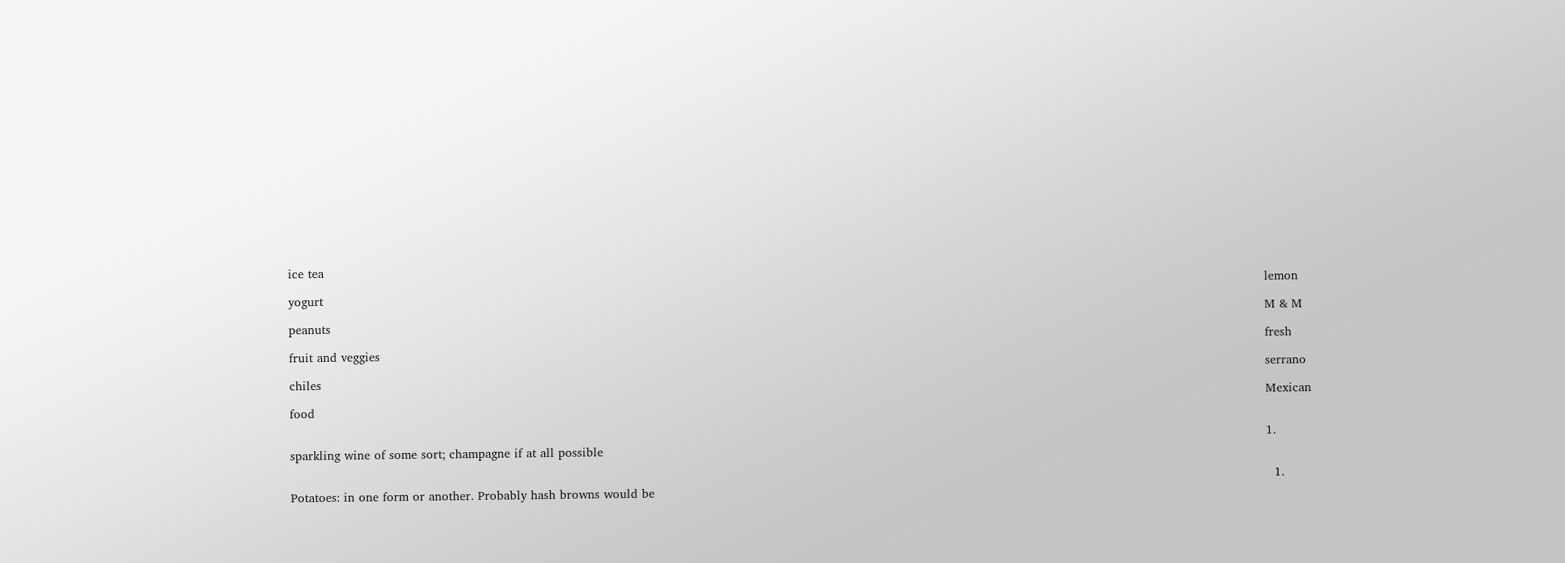ice tea
                                                                                                                                                                                                                                                    lemon yogurt
                                                                                                                                                                                                                                                    M & M peanuts
                                                                                                                                                                                                                                                    fresh fruit and veggies
                                                                                                                                                                                                                                                    serrano chiles
                                                                                                                                                                                                                                                    Mexican food

                                                                                                                                                                                                                                                    1. sparkling wine of some sort; champagne if at all possible

                                                                                                                                                                                                                                                      1. Potatoes: in one form or another. Probably hash browns would be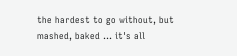the hardest to go without, but mashed, baked ... it's all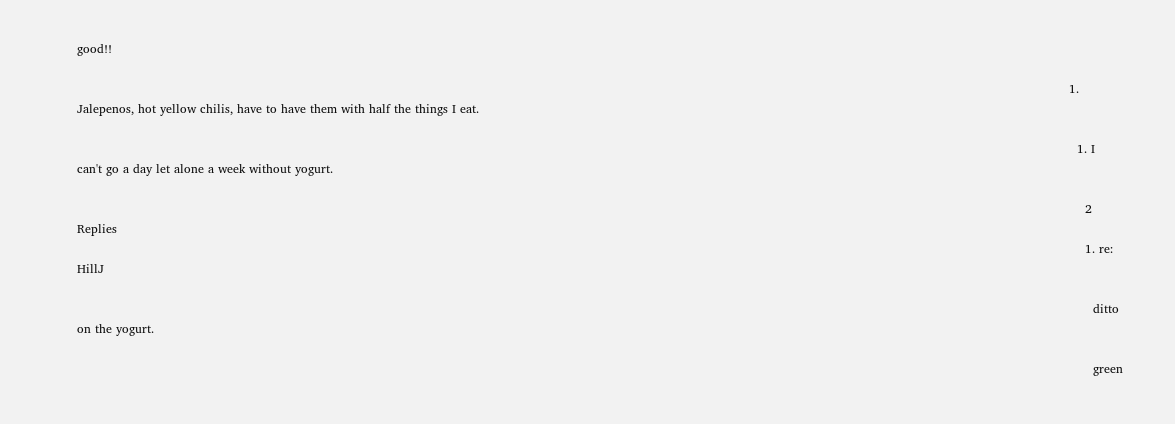good!!

                                                                                                                                                                                                                                                        1. Jalepenos, hot yellow chilis, have to have them with half the things I eat.

                                                                                                                                                                                                                                                          1. I can't go a day let alone a week without yogurt.

                                                                                                                                                                                                                                                            2 Replies
                                                                                                                                                                                                                                                            1. re: HillJ

                                                                                                                                                                                                                                                              ditto on the yogurt.

                                                                                                                                                                                                                                                              green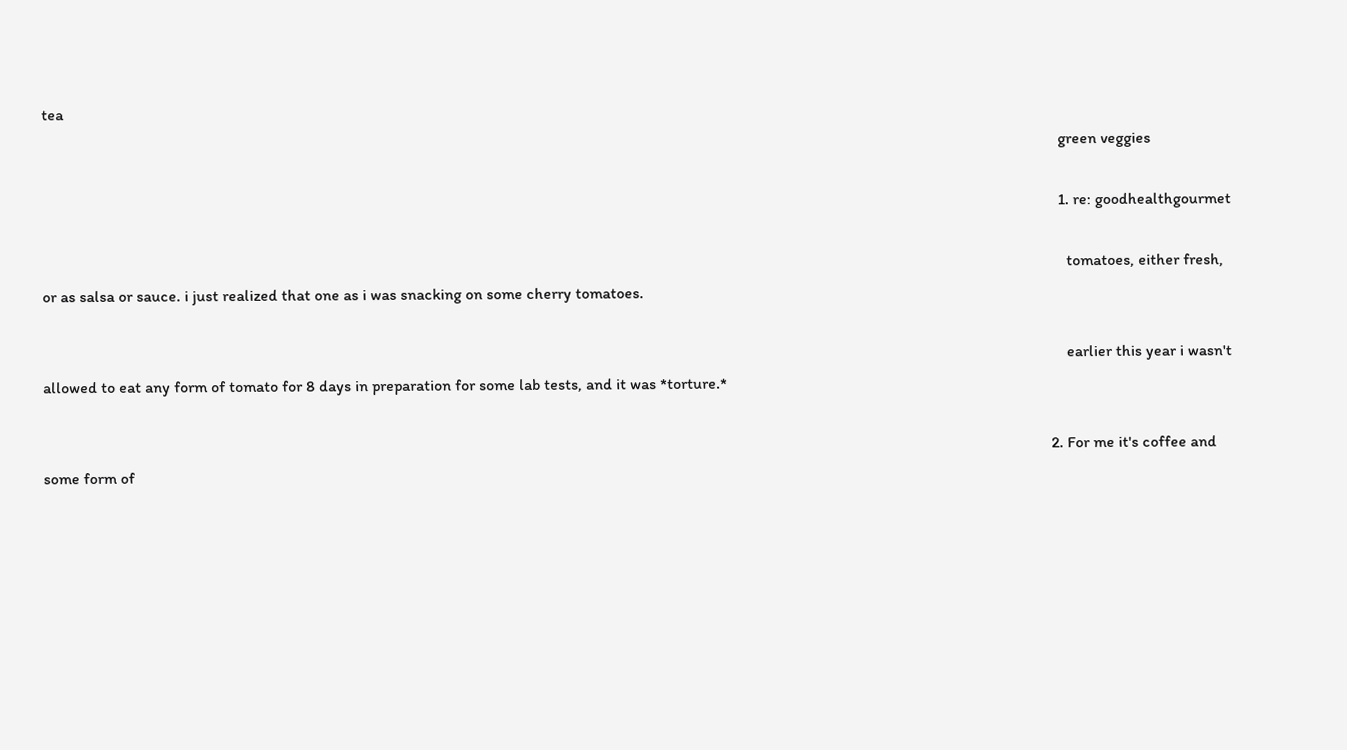tea
                                                                                                                                                                                                                                                              green veggies

                                                                                                                                                                                                                                                              1. re: goodhealthgourmet

                                                                                                                                                                                                                                                                tomatoes, either fresh, or as salsa or sauce. i just realized that one as i was snacking on some cherry tomatoes.

                                                                                                                                                                                                                                                                earlier this year i wasn't allowed to eat any form of tomato for 8 days in preparation for some lab tests, and it was *torture.*

                                                                                                                                                                                                                                                            2. For me it's coffee and some form of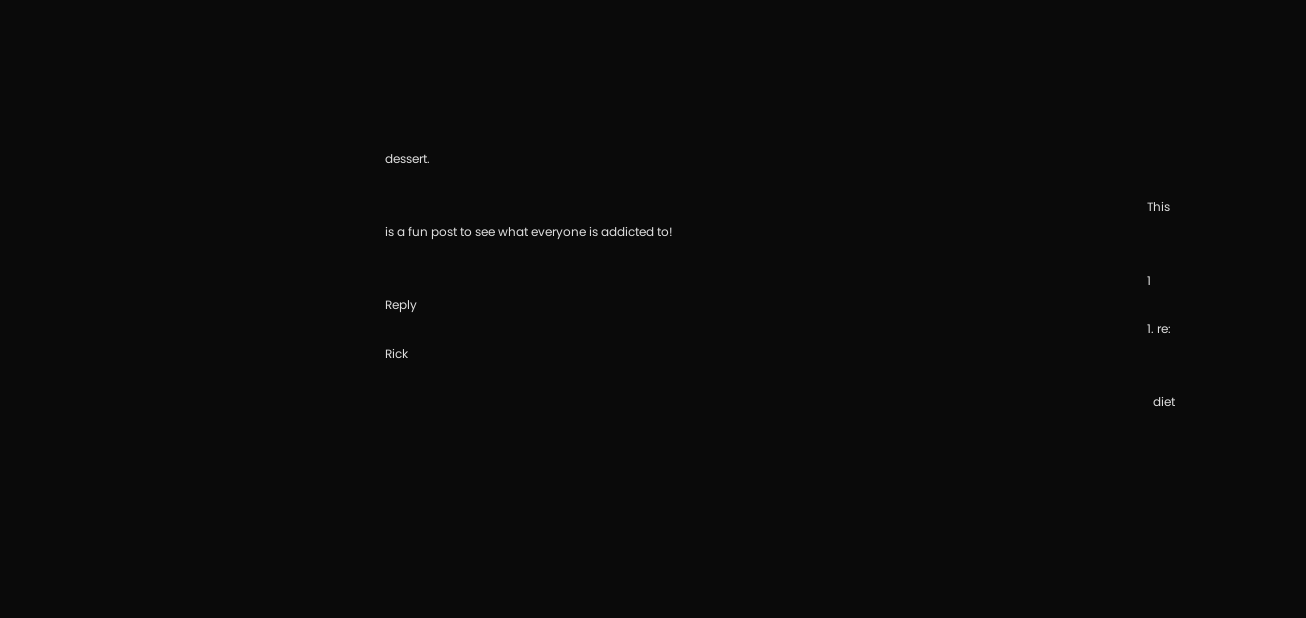dessert.

                                                                                                                                                                                                                                                              This is a fun post to see what everyone is addicted to!

                                                                                                                                                                                                                                                              1 Reply
                                                                                                                                                                                                                                                              1. re: Rick

                                                                                                                                                                                                                                                                diet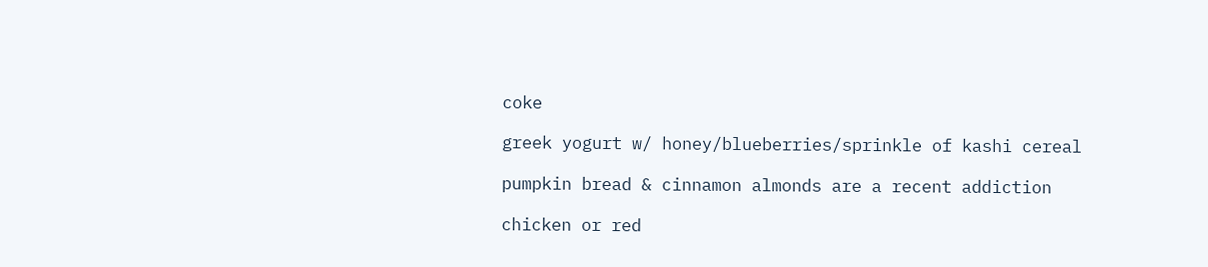coke
                                                                                                                                                                                                                                                                greek yogurt w/ honey/blueberries/sprinkle of kashi cereal
                                                                                                                                                                                                                                                                pumpkin bread & cinnamon almonds are a recent addiction
                                                                                                                                                                                                                                                                chicken or red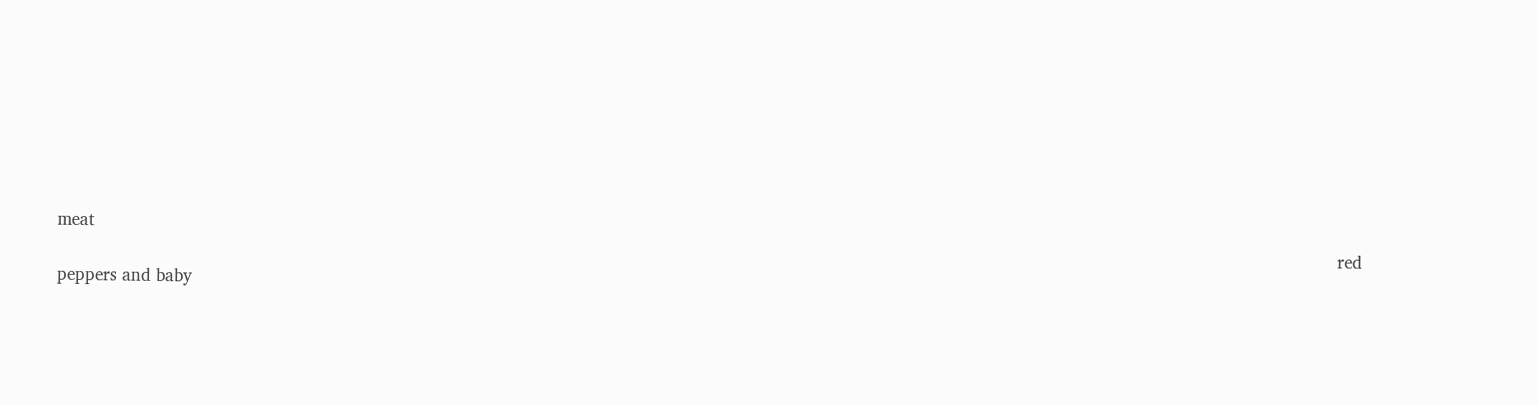meat
                                                                                                                                                                                                                                                                red peppers and baby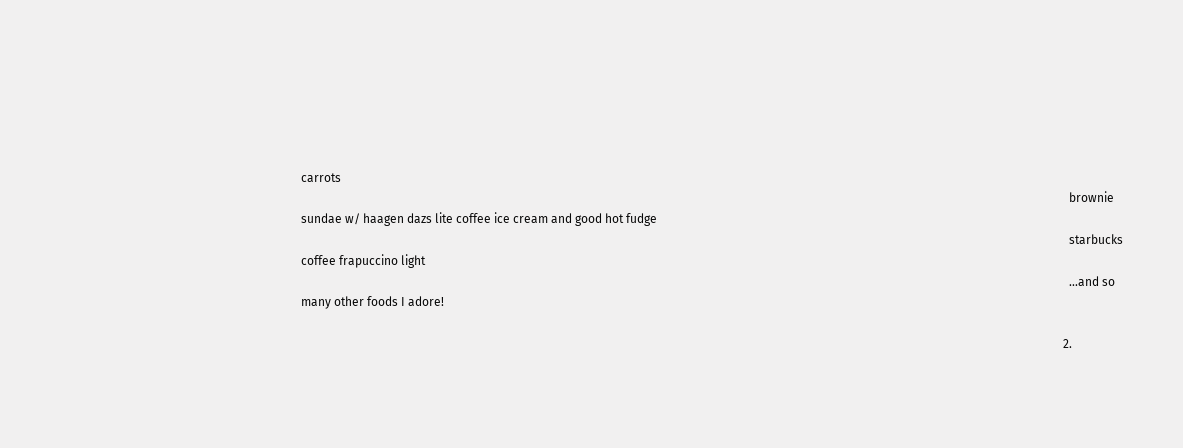carrots
                                                                                                                                                                                                                                                                brownie sundae w/ haagen dazs lite coffee ice cream and good hot fudge
                                                                                                                                                                                                                                                                starbucks coffee frapuccino light
                                                                                                                                                                                                                                                                ...and so many other foods I adore!

                                                                                                                                                                                                                                                              2.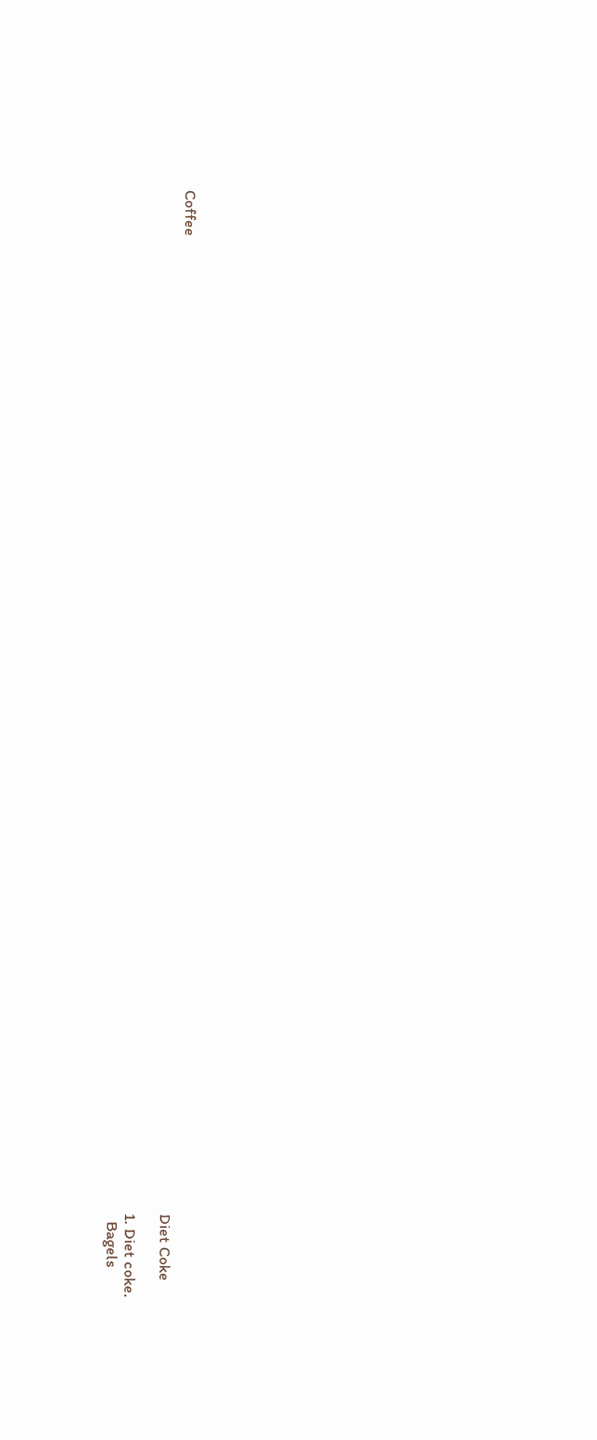Coffee
                                                                                                                                                                                                                                                                Diet Coke

                                                                                                                                                                                                                                                                1. Diet coke.
                                                                                                                                                                                                                                                                  Bagels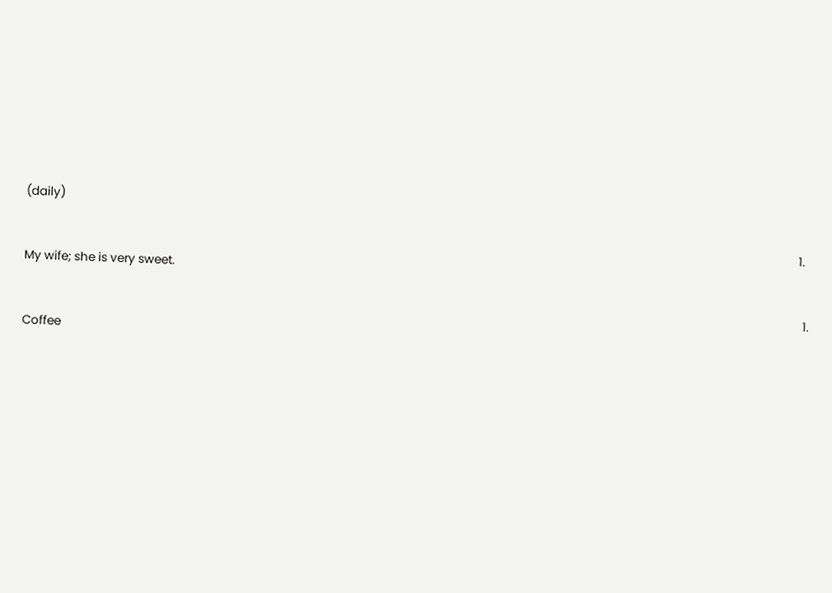(daily)

                                                                                                                                                                                                                                                                  1. My wife; she is very sweet.

                                                                                                                                                                                                                                                                    1. Coffee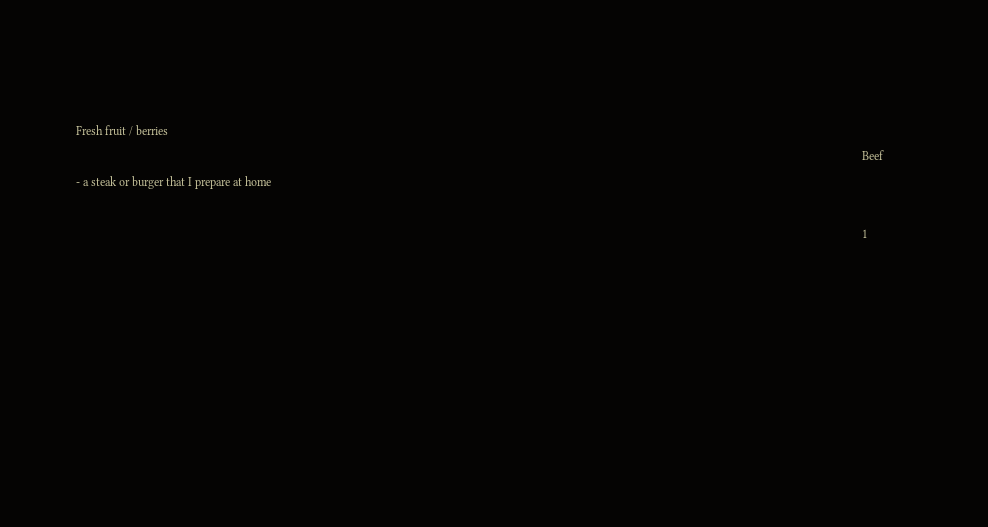Fresh fruit / berries
                                                                                                                                                                                                                                                                      Beef - a steak or burger that I prepare at home

                                                                                                                                                                                                                                                                      1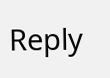Reply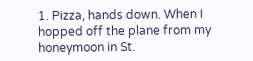1. Pizza, hands down. When I hopped off the plane from my honeymoon in St.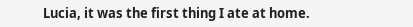Lucia, it was the first thing I ate at home.